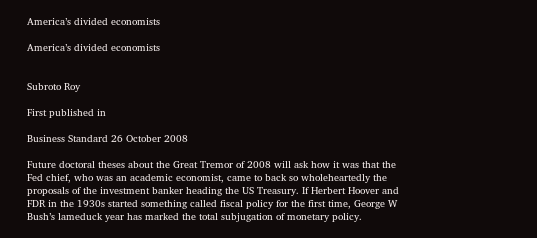America’s divided economists

America’s divided economists


Subroto Roy

First published in

Business Standard 26 October 2008

Future doctoral theses about the Great Tremor of 2008 will ask how it was that the Fed chief, who was an academic economist, came to back so wholeheartedly the proposals of the investment banker heading the US Treasury. If Herbert Hoover and FDR in the 1930s started something called fiscal policy for the first time, George W Bush’s lameduck year has marked the total subjugation of monetary policy.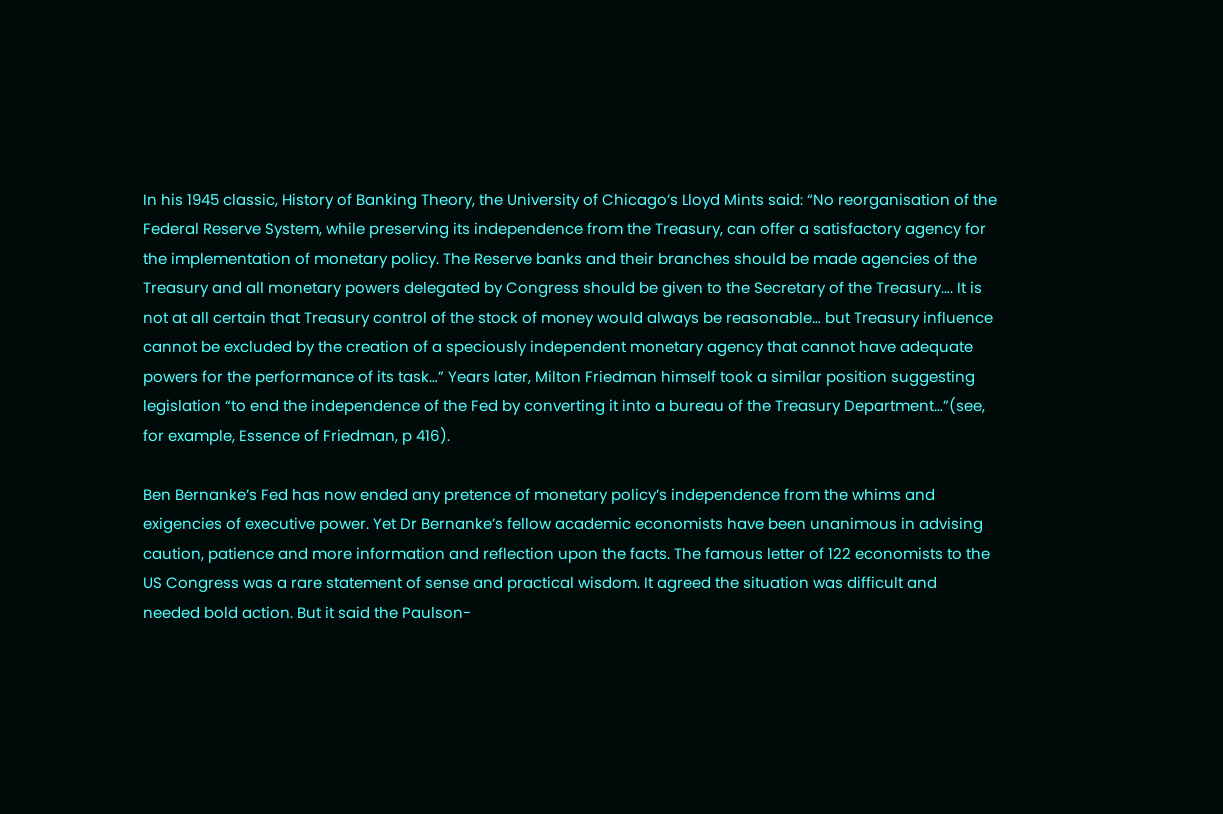In his 1945 classic, History of Banking Theory, the University of Chicago’s Lloyd Mints said: “No reorganisation of the Federal Reserve System, while preserving its independence from the Treasury, can offer a satisfactory agency for the implementation of monetary policy. The Reserve banks and their branches should be made agencies of the Treasury and all monetary powers delegated by Congress should be given to the Secretary of the Treasury…. It is not at all certain that Treasury control of the stock of money would always be reasonable… but Treasury influence cannot be excluded by the creation of a speciously independent monetary agency that cannot have adequate powers for the performance of its task…” Years later, Milton Friedman himself took a similar position suggesting legislation “to end the independence of the Fed by converting it into a bureau of the Treasury Department…”(see, for example, Essence of Friedman, p 416).

Ben Bernanke’s Fed has now ended any pretence of monetary policy’s independence from the whims and exigencies of executive power. Yet Dr Bernanke’s fellow academic economists have been unanimous in advising caution, patience and more information and reflection upon the facts. The famous letter of 122 economists to the US Congress was a rare statement of sense and practical wisdom. It agreed the situation was difficult and needed bold action. But it said the Paulson-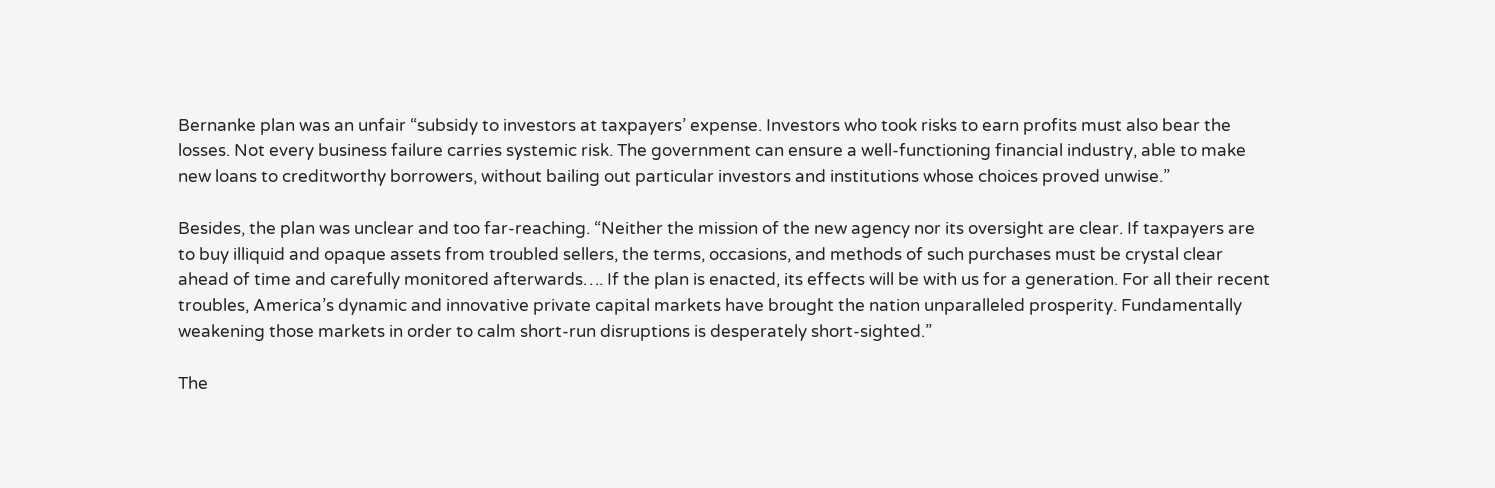Bernanke plan was an unfair “subsidy to investors at taxpayers’ expense. Investors who took risks to earn profits must also bear the losses. Not every business failure carries systemic risk. The government can ensure a well-functioning financial industry, able to make new loans to creditworthy borrowers, without bailing out particular investors and institutions whose choices proved unwise.”

Besides, the plan was unclear and too far-reaching. “Neither the mission of the new agency nor its oversight are clear. If taxpayers are to buy illiquid and opaque assets from troubled sellers, the terms, occasions, and methods of such purchases must be crystal clear ahead of time and carefully monitored afterwards…. If the plan is enacted, its effects will be with us for a generation. For all their recent troubles, America’s dynamic and innovative private capital markets have brought the nation unparalleled prosperity. Fundamentally weakening those markets in order to calm short-run disruptions is desperately short-sighted.”

The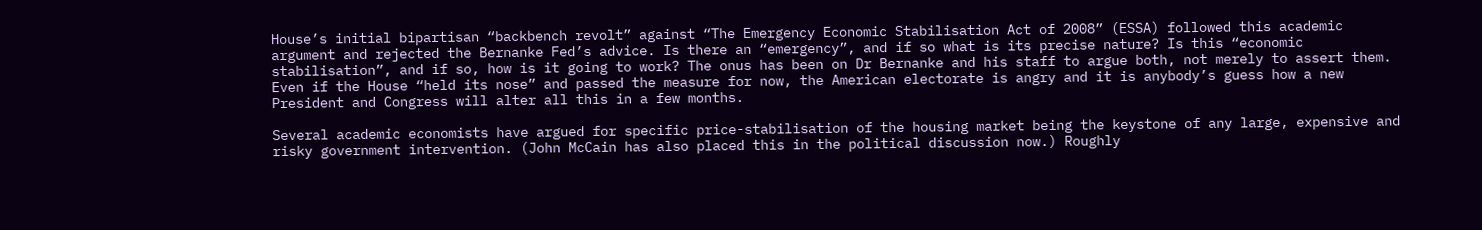House’s initial bipartisan “backbench revolt” against “The Emergency Economic Stabilisation Act of 2008” (ESSA) followed this academic argument and rejected the Bernanke Fed’s advice. Is there an “emergency”, and if so what is its precise nature? Is this “economic stabilisation”, and if so, how is it going to work? The onus has been on Dr Bernanke and his staff to argue both, not merely to assert them. Even if the House “held its nose” and passed the measure for now, the American electorate is angry and it is anybody’s guess how a new President and Congress will alter all this in a few months.

Several academic economists have argued for specific price-stabilisation of the housing market being the keystone of any large, expensive and risky government intervention. (John McCain has also placed this in the political discussion now.) Roughly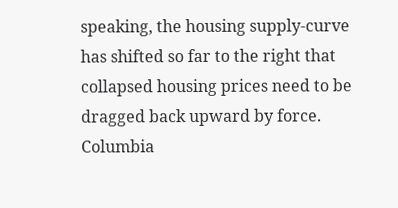speaking, the housing supply-curve has shifted so far to the right that collapsed housing prices need to be dragged back upward by force. Columbia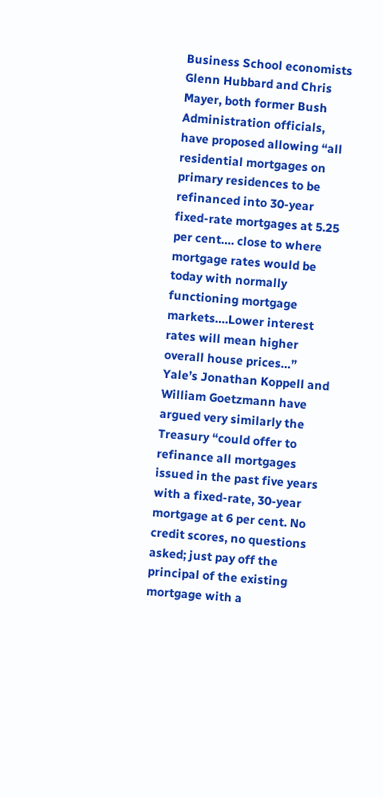Business School economists Glenn Hubbard and Chris Mayer, both former Bush Administration officials, have proposed allowing “all residential mortgages on primary residences to be refinanced into 30-year fixed-rate mortgages at 5.25 per cent…. close to where mortgage rates would be today with normally functioning mortgage markets….Lower interest rates will mean higher overall house prices…” Yale’s Jonathan Koppell and William Goetzmann have argued very similarly the Treasury “could offer to refinance all mortgages issued in the past five years with a fixed-rate, 30-year mortgage at 6 per cent. No credit scores, no questions asked; just pay off the principal of the existing mortgage with a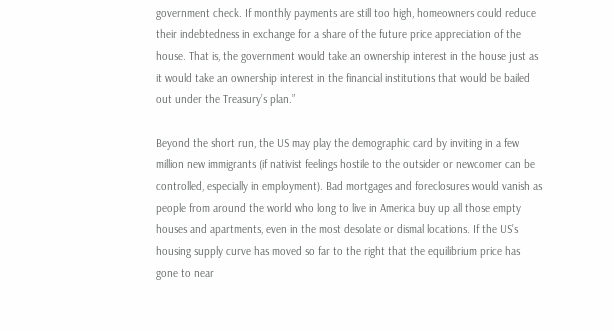government check. If monthly payments are still too high, homeowners could reduce their indebtedness in exchange for a share of the future price appreciation of the house. That is, the government would take an ownership interest in the house just as it would take an ownership interest in the financial institutions that would be bailed out under the Treasury’s plan.”

Beyond the short run, the US may play the demographic card by inviting in a few million new immigrants (if nativist feelings hostile to the outsider or newcomer can be controlled, especially in employment). Bad mortgages and foreclosures would vanish as people from around the world who long to live in America buy up all those empty houses and apartments, even in the most desolate or dismal locations. If the US’s housing supply curve has moved so far to the right that the equilibrium price has gone to near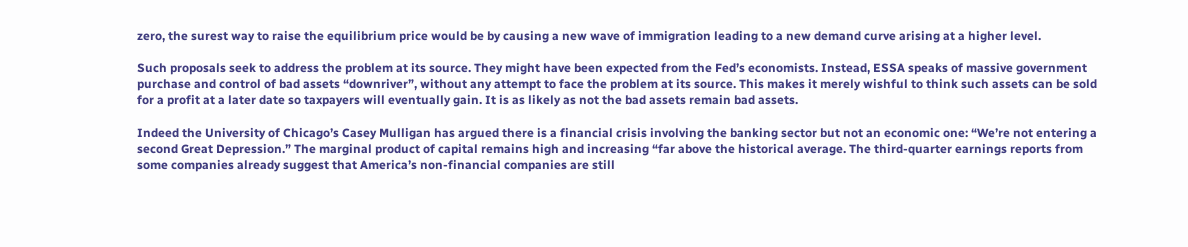zero, the surest way to raise the equilibrium price would be by causing a new wave of immigration leading to a new demand curve arising at a higher level.

Such proposals seek to address the problem at its source. They might have been expected from the Fed’s economists. Instead, ESSA speaks of massive government purchase and control of bad assets “downriver”, without any attempt to face the problem at its source. This makes it merely wishful to think such assets can be sold for a profit at a later date so taxpayers will eventually gain. It is as likely as not the bad assets remain bad assets.

Indeed the University of Chicago’s Casey Mulligan has argued there is a financial crisis involving the banking sector but not an economic one: “We’re not entering a second Great Depression.” The marginal product of capital remains high and increasing “far above the historical average. The third-quarter earnings reports from some companies already suggest that America’s non-financial companies are still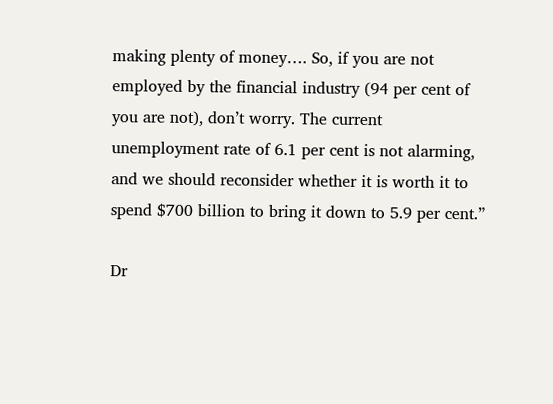making plenty of money…. So, if you are not employed by the financial industry (94 per cent of you are not), don’t worry. The current unemployment rate of 6.1 per cent is not alarming, and we should reconsider whether it is worth it to spend $700 billion to bring it down to 5.9 per cent.”

Dr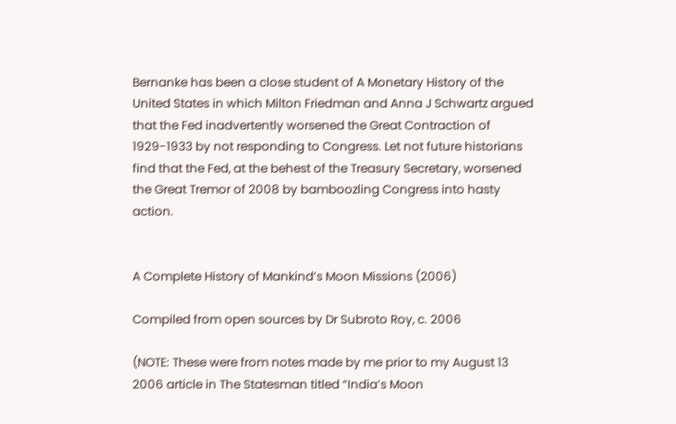Bernanke has been a close student of A Monetary History of the United States in which Milton Friedman and Anna J Schwartz argued that the Fed inadvertently worsened the Great Contraction of 1929-1933 by not responding to Congress. Let not future historians find that the Fed, at the behest of the Treasury Secretary, worsened the Great Tremor of 2008 by bamboozling Congress into hasty action.


A Complete History of Mankind’s Moon Missions (2006)

Compiled from open sources by Dr Subroto Roy, c. 2006

(NOTE: These were from notes made by me prior to my August 13 2006 article in The Statesman titled “India’s Moon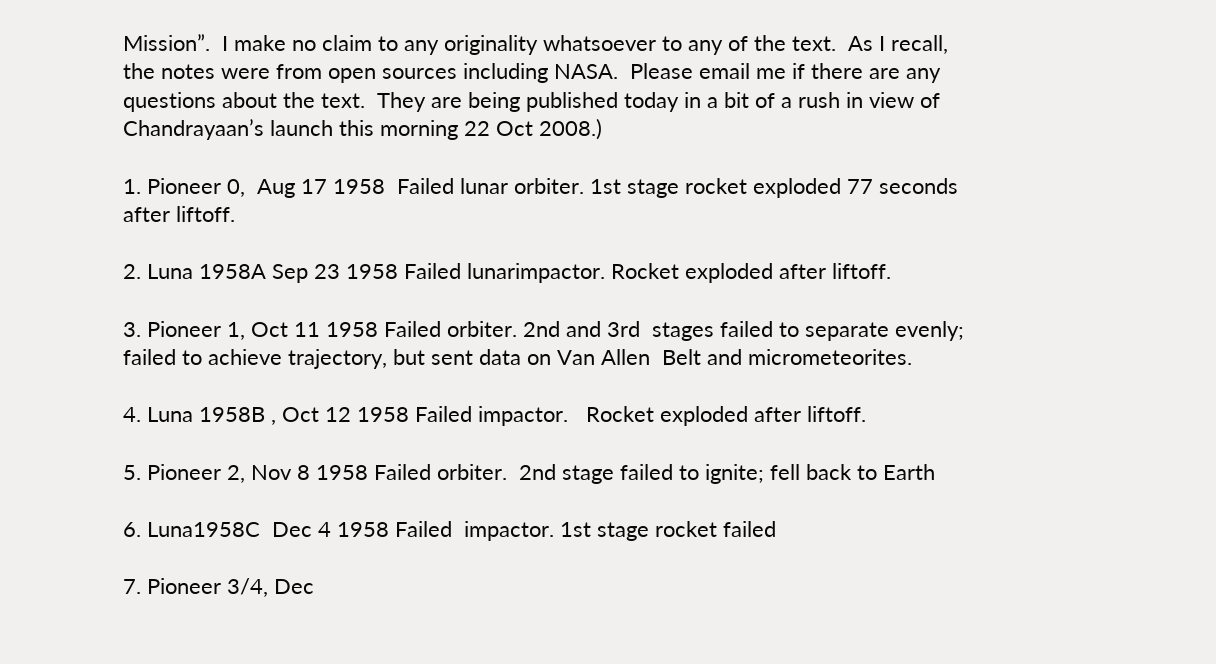Mission”.  I make no claim to any originality whatsoever to any of the text.  As I recall, the notes were from open sources including NASA.  Please email me if there are any questions about the text.  They are being published today in a bit of a rush in view of Chandrayaan’s launch this morning 22 Oct 2008.)

1. Pioneer 0,  Aug 17 1958  Failed lunar orbiter. 1st stage rocket exploded 77 seconds after liftoff.

2. Luna 1958A Sep 23 1958 Failed lunarimpactor. Rocket exploded after liftoff.

3. Pioneer 1, Oct 11 1958 Failed orbiter. 2nd and 3rd  stages failed to separate evenly; failed to achieve trajectory, but sent data on Van Allen  Belt and micrometeorites.

4. Luna 1958B , Oct 12 1958 Failed impactor.   Rocket exploded after liftoff.

5. Pioneer 2, Nov 8 1958 Failed orbiter.  2nd stage failed to ignite; fell back to Earth

6. Luna1958C  Dec 4 1958 Failed  impactor. 1st stage rocket failed

7. Pioneer 3/4, Dec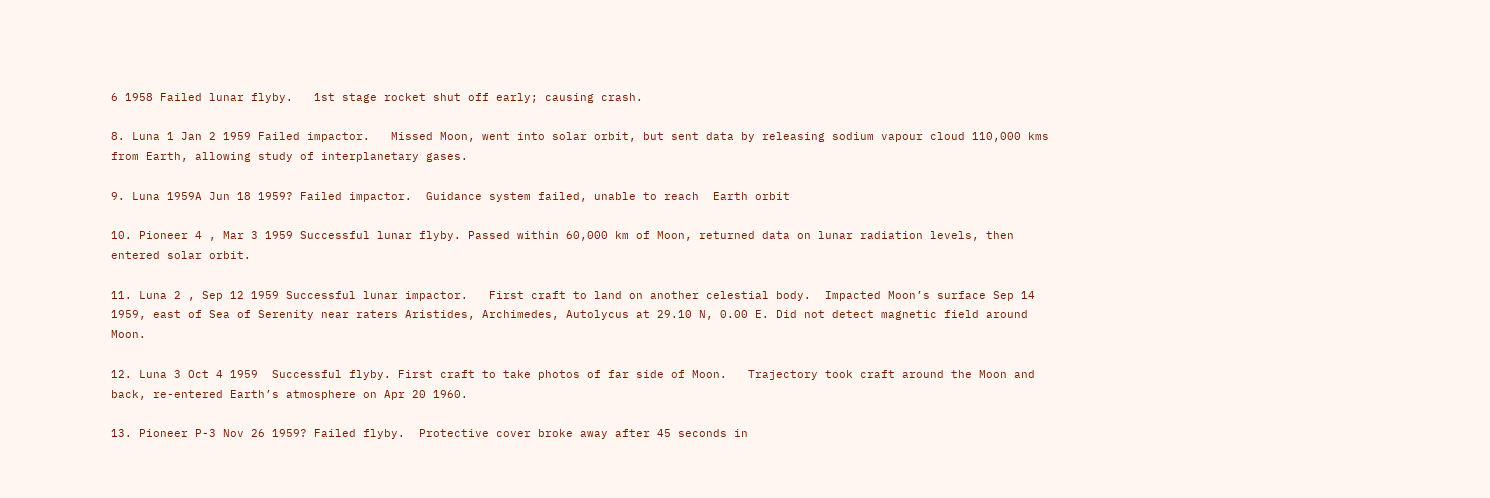6 1958 Failed lunar flyby.   1st stage rocket shut off early; causing crash.

8. Luna 1 Jan 2 1959 Failed impactor.   Missed Moon, went into solar orbit, but sent data by releasing sodium vapour cloud 110,000 kms from Earth, allowing study of interplanetary gases.

9. Luna 1959A Jun 18 1959? Failed impactor.  Guidance system failed, unable to reach  Earth orbit

10. Pioneer 4 , Mar 3 1959 Successful lunar flyby. Passed within 60,000 km of Moon, returned data on lunar radiation levels, then entered solar orbit.

11. Luna 2 , Sep 12 1959 Successful lunar impactor.   First craft to land on another celestial body.  Impacted Moon’s surface Sep 14 1959, east of Sea of Serenity near raters Aristides, Archimedes, Autolycus at 29.10 N, 0.00 E. Did not detect magnetic field around Moon.

12. Luna 3 Oct 4 1959  Successful flyby. First craft to take photos of far side of Moon.   Trajectory took craft around the Moon and back, re-entered Earth’s atmosphere on Apr 20 1960.

13. Pioneer P-3 Nov 26 1959? Failed flyby.  Protective cover broke away after 45 seconds in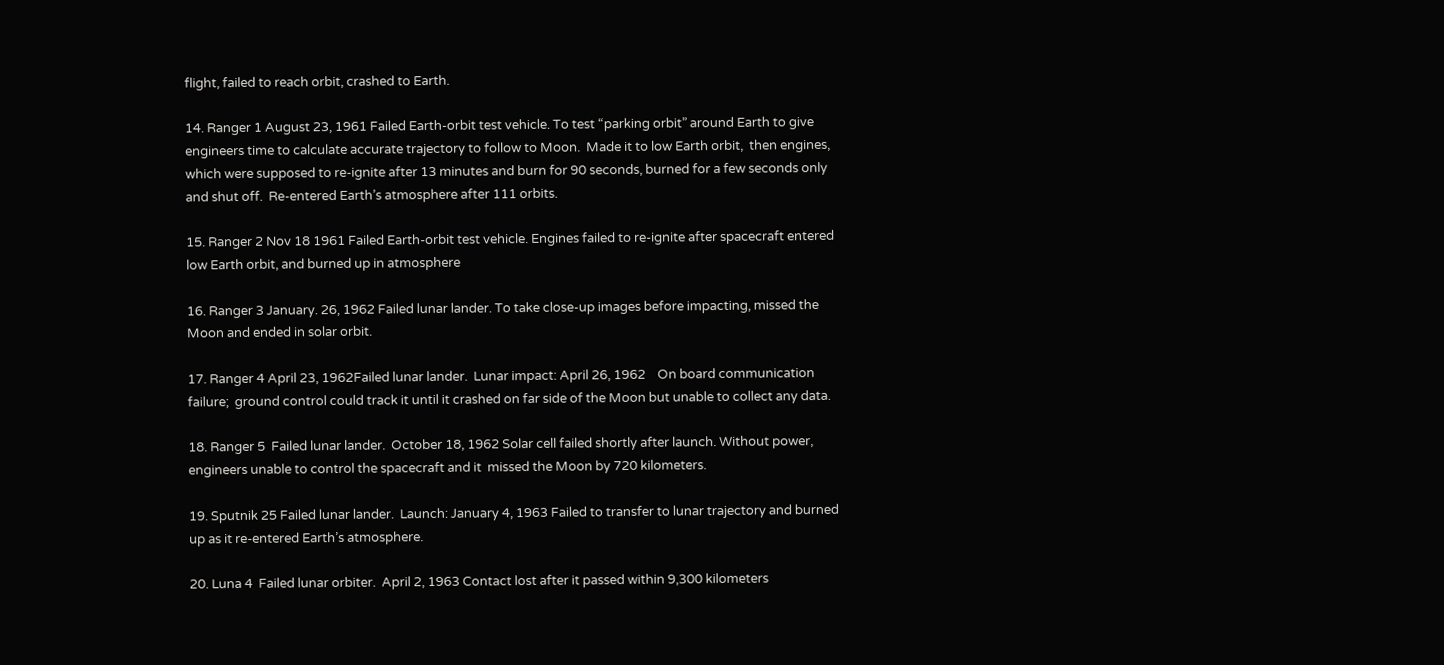flight, failed to reach orbit, crashed to Earth.

14. Ranger 1 August 23, 1961 Failed Earth-orbit test vehicle. To test “parking orbit” around Earth to give engineers time to calculate accurate trajectory to follow to Moon.  Made it to low Earth orbit,  then engines, which were supposed to re-ignite after 13 minutes and burn for 90 seconds, burned for a few seconds only and shut off.  Re-entered Earth’s atmosphere after 111 orbits.

15. Ranger 2 Nov 18 1961 Failed Earth-orbit test vehicle. Engines failed to re-ignite after spacecraft entered low Earth orbit, and burned up in atmosphere

16. Ranger 3 January. 26, 1962 Failed lunar lander. To take close-up images before impacting, missed the Moon and ended in solar orbit.

17. Ranger 4 April 23, 1962Failed lunar lander.  Lunar impact: April 26, 1962    On board communication failure;  ground control could track it until it crashed on far side of the Moon but unable to collect any data.

18. Ranger 5  Failed lunar lander.  October 18, 1962 Solar cell failed shortly after launch. Without power, engineers unable to control the spacecraft and it  missed the Moon by 720 kilometers.

19. Sputnik 25 Failed lunar lander.  Launch: January 4, 1963 Failed to transfer to lunar trajectory and burned up as it re-entered Earth’s atmosphere.

20. Luna 4  Failed lunar orbiter.  April 2, 1963 Contact lost after it passed within 9,300 kilometers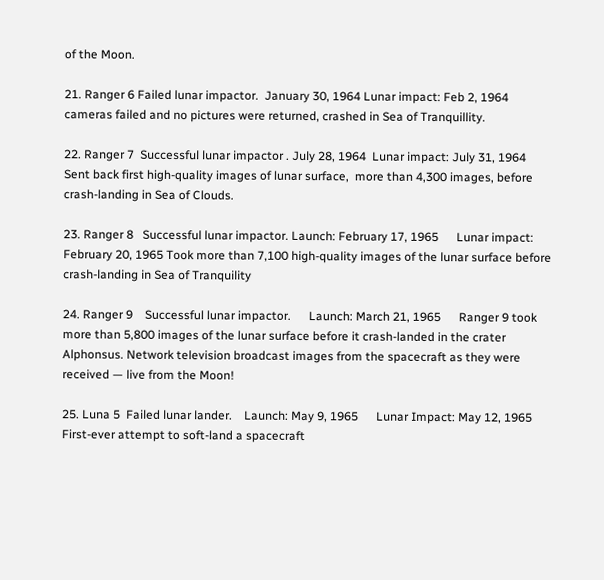of the Moon.

21. Ranger 6 Failed lunar impactor.  January 30, 1964 Lunar impact: Feb 2, 1964 cameras failed and no pictures were returned, crashed in Sea of Tranquillity.

22. Ranger 7  Successful lunar impactor . July 28, 1964  Lunar impact: July 31, 1964    Sent back first high-quality images of lunar surface,  more than 4,300 images, before crash-landing in Sea of Clouds.

23. Ranger 8   Successful lunar impactor. Launch: February 17, 1965      Lunar impact: February 20, 1965 Took more than 7,100 high-quality images of the lunar surface before crash-landing in Sea of Tranquility

24. Ranger 9    Successful lunar impactor.      Launch: March 21, 1965      Ranger 9 took more than 5,800 images of the lunar surface before it crash-landed in the crater Alphonsus. Network television broadcast images from the spacecraft as they were received — live from the Moon!

25. Luna 5  Failed lunar lander.    Launch: May 9, 1965      Lunar Impact: May 12, 1965 First-ever attempt to soft-land a spacecraft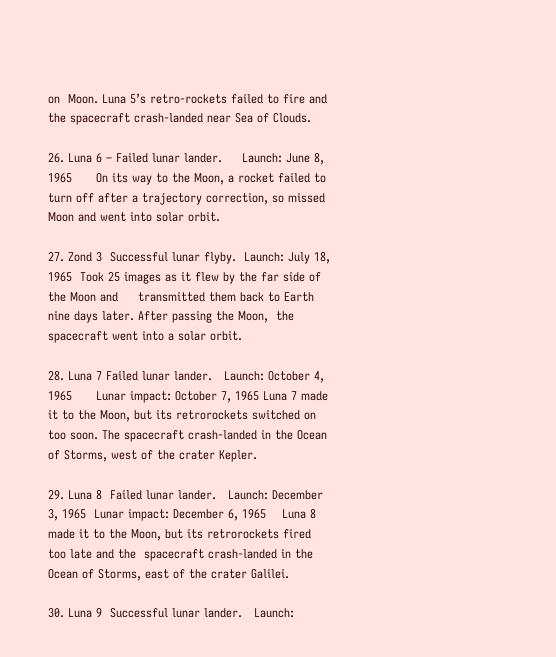on  Moon. Luna 5’s retro-rockets failed to fire and the spacecraft crash-landed near Sea of Clouds.

26. Luna 6 – Failed lunar lander.     Launch: June 8, 1965      On its way to the Moon, a rocket failed to turn off after a trajectory correction, so missed Moon and went into solar orbit.

27. Zond 3  Successful lunar flyby.  Launch: July 18, 1965  Took 25 images as it flew by the far side of the Moon and     transmitted them back to Earth nine days later. After passing the Moon,  the spacecraft went into a solar orbit.

28. Luna 7 Failed lunar lander.   Launch: October 4, 1965      Lunar impact: October 7, 1965 Luna 7 made it to the Moon, but its retrorockets switched on too soon. The spacecraft crash-landed in the Ocean of Storms, west of the crater Kepler.

29. Luna 8  Failed lunar lander.   Launch: December 3, 1965  Lunar impact: December 6, 1965    Luna 8 made it to the Moon, but its retrorockets fired too late and the  spacecraft crash-landed in the Ocean of Storms, east of the crater Galilei.

30. Luna 9  Successful lunar lander.   Launch: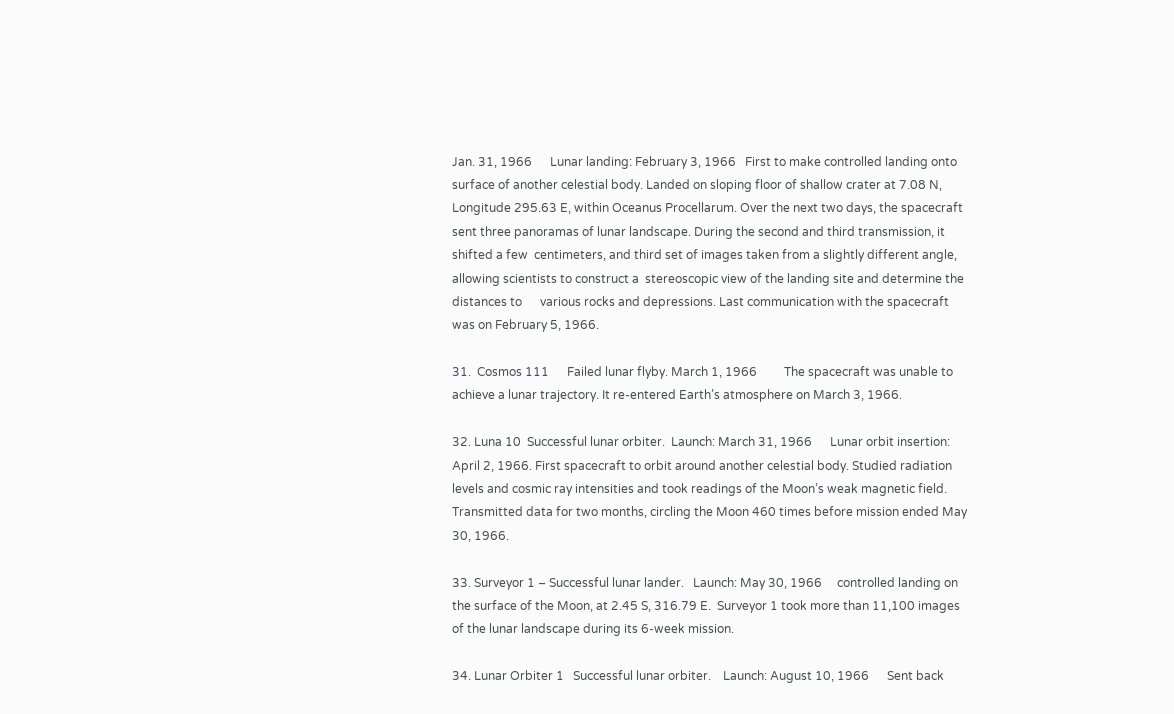Jan. 31, 1966      Lunar landing: February 3, 1966   First to make controlled landing onto surface of another celestial body. Landed on sloping floor of shallow crater at 7.08 N, Longitude 295.63 E, within Oceanus Procellarum. Over the next two days, the spacecraft sent three panoramas of lunar landscape. During the second and third transmission, it shifted a few  centimeters, and third set of images taken from a slightly different angle, allowing scientists to construct a  stereoscopic view of the landing site and determine the distances to      various rocks and depressions. Last communication with the spacecraft was on February 5, 1966.

31.  Cosmos 111      Failed lunar flyby. March 1, 1966         The spacecraft was unable to achieve a lunar trajectory. It re-entered Earth’s atmosphere on March 3, 1966.

32. Luna 10  Successful lunar orbiter.  Launch: March 31, 1966      Lunar orbit insertion: April 2, 1966. First spacecraft to orbit around another celestial body. Studied radiation levels and cosmic ray intensities and took readings of the Moon’s weak magnetic field. Transmitted data for two months, circling the Moon 460 times before mission ended May 30, 1966.

33. Surveyor 1 – Successful lunar lander.   Launch: May 30, 1966     controlled landing on the surface of the Moon, at 2.45 S, 316.79 E.  Surveyor 1 took more than 11,100 images of the lunar landscape during its 6-week mission.

34. Lunar Orbiter 1   Successful lunar orbiter.    Launch: August 10, 1966      Sent back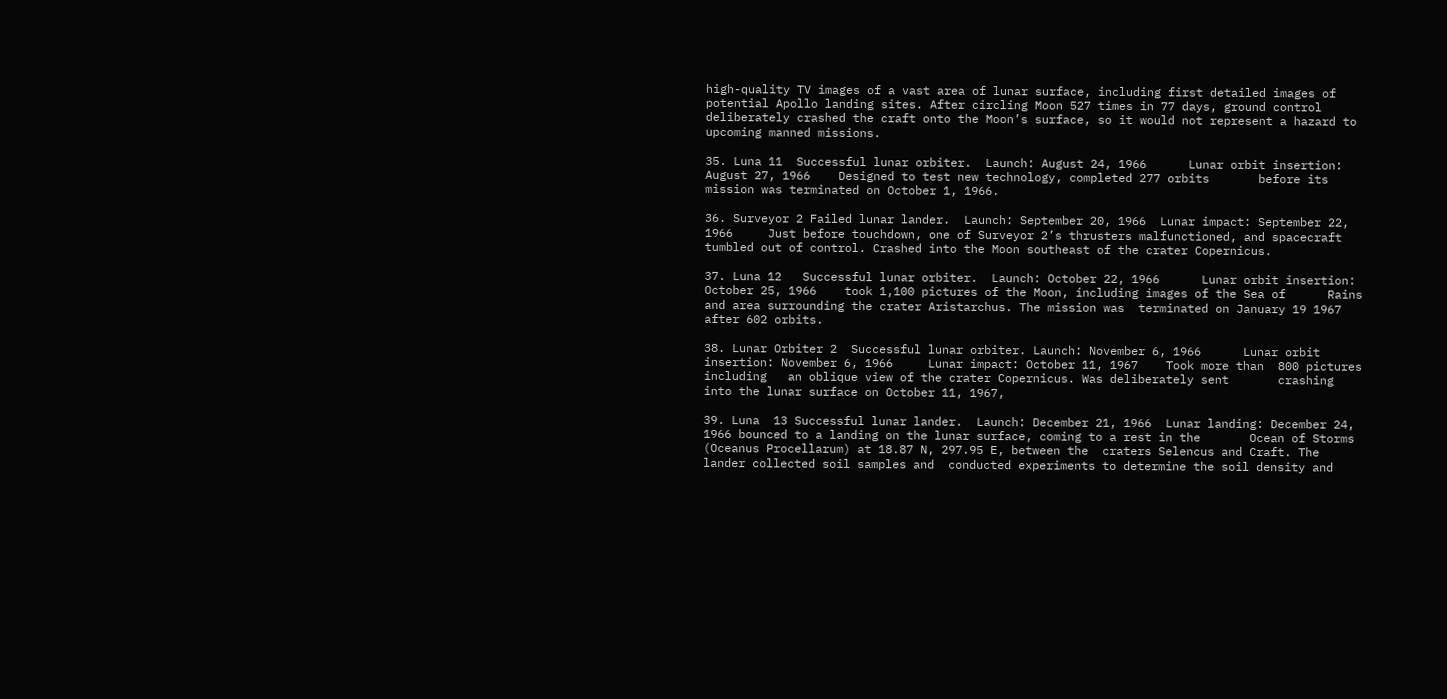high-quality TV images of a vast area of lunar surface, including first detailed images of potential Apollo landing sites. After circling Moon 527 times in 77 days, ground control deliberately crashed the craft onto the Moon’s surface, so it would not represent a hazard to upcoming manned missions.

35. Luna 11  Successful lunar orbiter.  Launch: August 24, 1966      Lunar orbit insertion: August 27, 1966    Designed to test new technology, completed 277 orbits       before its mission was terminated on October 1, 1966.

36. Surveyor 2 Failed lunar lander.  Launch: September 20, 1966  Lunar impact: September 22, 1966     Just before touchdown, one of Surveyor 2’s thrusters malfunctioned, and spacecraft tumbled out of control. Crashed into the Moon southeast of the crater Copernicus.

37. Luna 12   Successful lunar orbiter.  Launch: October 22, 1966      Lunar orbit insertion: October 25, 1966    took 1,100 pictures of the Moon, including images of the Sea of      Rains and area surrounding the crater Aristarchus. The mission was  terminated on January 19 1967 after 602 orbits.

38. Lunar Orbiter 2  Successful lunar orbiter. Launch: November 6, 1966      Lunar orbit insertion: November 6, 1966     Lunar impact: October 11, 1967    Took more than  800 pictures including   an oblique view of the crater Copernicus. Was deliberately sent       crashing into the lunar surface on October 11, 1967,

39. Luna  13 Successful lunar lander.  Launch: December 21, 1966  Lunar landing: December 24, 1966 bounced to a landing on the lunar surface, coming to a rest in the       Ocean of Storms (Oceanus Procellarum) at 18.87 N, 297.95 E, between the  craters Selencus and Craft. The lander collected soil samples and  conducted experiments to determine the soil density and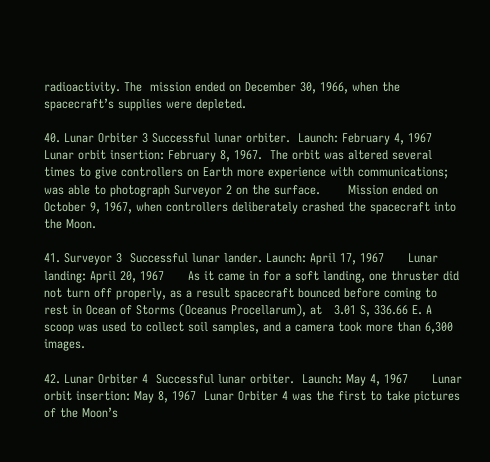radioactivity. The  mission ended on December 30, 1966, when the spacecraft’s supplies were depleted.

40. Lunar Orbiter 3 Successful lunar orbiter.  Launch: February 4, 1967      Lunar orbit insertion: February 8, 1967.  The orbit was altered several times to give controllers on Earth more experience with communications;  was able to photograph Surveyor 2 on the surface.       Mission ended on October 9, 1967, when controllers deliberately crashed the spacecraft into the Moon.

41. Surveyor 3  Successful lunar lander. Launch: April 17, 1967      Lunar landing: April 20, 1967      As it came in for a soft landing, one thruster did not turn off properly, as a result spacecraft bounced before coming to rest in Ocean of Storms (Oceanus Procellarum), at   3.01 S, 336.66 E. A scoop was used to collect soil samples, and a camera took more than 6,300 images.

42. Lunar Orbiter 4  Successful lunar orbiter.  Launch: May 4, 1967      Lunar orbit insertion: May 8, 1967  Lunar Orbiter 4 was the first to take pictures of the Moon’s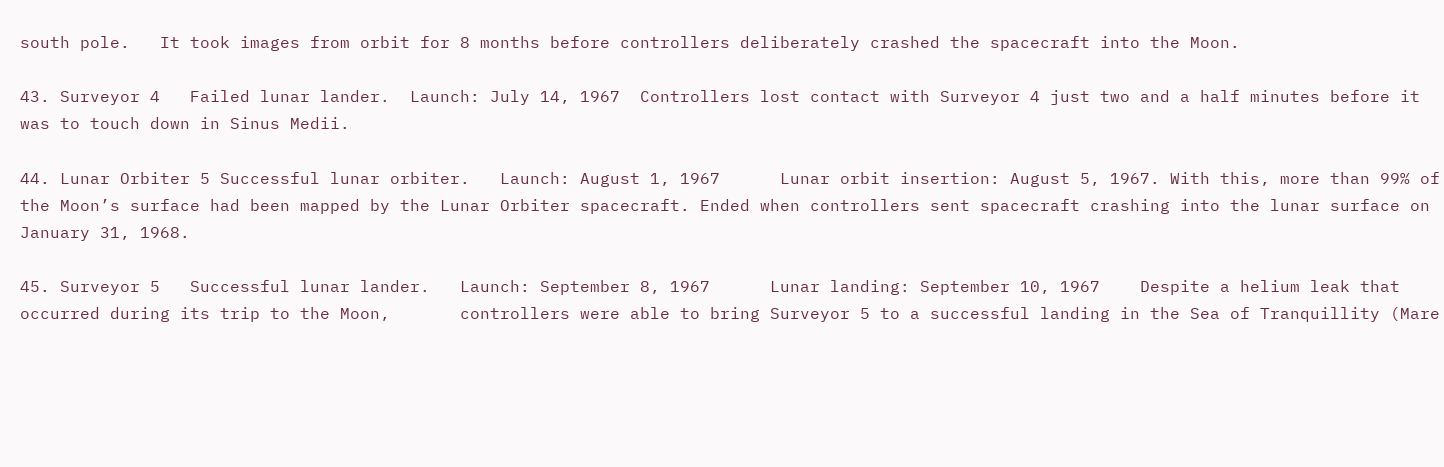south pole.   It took images from orbit for 8 months before controllers deliberately crashed the spacecraft into the Moon.

43. Surveyor 4   Failed lunar lander.  Launch: July 14, 1967  Controllers lost contact with Surveyor 4 just two and a half minutes before it was to touch down in Sinus Medii.

44. Lunar Orbiter 5 Successful lunar orbiter.   Launch: August 1, 1967      Lunar orbit insertion: August 5, 1967. With this, more than 99% of the Moon’s surface had been mapped by the Lunar Orbiter spacecraft. Ended when controllers sent spacecraft crashing into the lunar surface on January 31, 1968.

45. Surveyor 5   Successful lunar lander.   Launch: September 8, 1967      Lunar landing: September 10, 1967    Despite a helium leak that occurred during its trip to the Moon,       controllers were able to bring Surveyor 5 to a successful landing in the Sea of Tranquillity (Mare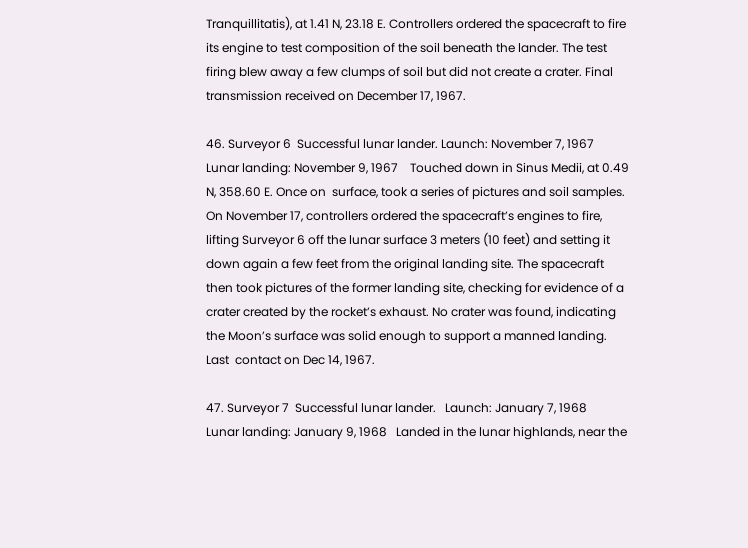Tranquillitatis), at 1.41 N, 23.18 E. Controllers ordered the spacecraft to fire its engine to test composition of the soil beneath the lander. The test firing blew away a few clumps of soil but did not create a crater. Final transmission received on December 17, 1967.

46. Surveyor 6  Successful lunar lander. Launch: November 7, 1967      Lunar landing: November 9, 1967    Touched down in Sinus Medii, at 0.49 N, 358.60 E. Once on  surface, took a series of pictures and soil samples. On November 17, controllers ordered the spacecraft’s engines to fire,    lifting Surveyor 6 off the lunar surface 3 meters (10 feet) and setting it down again a few feet from the original landing site. The spacecraft then took pictures of the former landing site, checking for evidence of a crater created by the rocket’s exhaust. No crater was found, indicating  the Moon’s surface was solid enough to support a manned landing. Last  contact on Dec 14, 1967.

47. Surveyor 7  Successful lunar lander.   Launch: January 7, 1968      Lunar landing: January 9, 1968   Landed in the lunar highlands, near the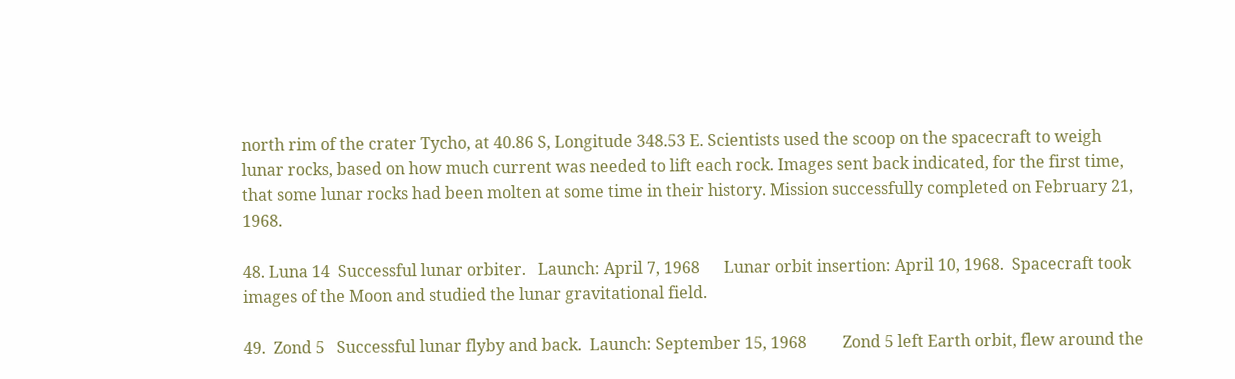north rim of the crater Tycho, at 40.86 S, Longitude 348.53 E. Scientists used the scoop on the spacecraft to weigh lunar rocks, based on how much current was needed to lift each rock. Images sent back indicated, for the first time, that some lunar rocks had been molten at some time in their history. Mission successfully completed on February 21,  1968.

48. Luna 14  Successful lunar orbiter.   Launch: April 7, 1968      Lunar orbit insertion: April 10, 1968.  Spacecraft took images of the Moon and studied the lunar gravitational field.

49.  Zond 5   Successful lunar flyby and back.  Launch: September 15, 1968         Zond 5 left Earth orbit, flew around the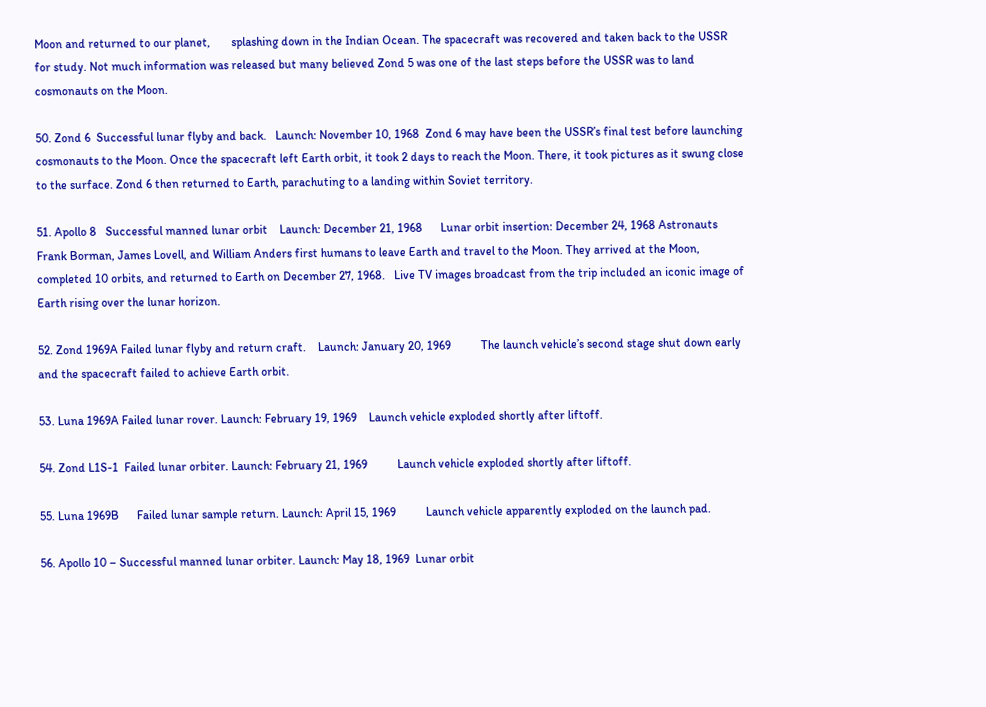Moon and returned to our planet,       splashing down in the Indian Ocean. The spacecraft was recovered and taken back to the USSR for study. Not much information was released but many believed Zond 5 was one of the last steps before the USSR was to land cosmonauts on the Moon.

50. Zond 6  Successful lunar flyby and back.   Launch: November 10, 1968  Zond 6 may have been the USSR’s final test before launching cosmonauts to the Moon. Once the spacecraft left Earth orbit, it took 2 days to reach the Moon. There, it took pictures as it swung close to the surface. Zond 6 then returned to Earth, parachuting to a landing within Soviet territory.

51. Apollo 8   Successful manned lunar orbit    Launch: December 21, 1968      Lunar orbit insertion: December 24, 1968 Astronauts Frank Borman, James Lovell, and William Anders first humans to leave Earth and travel to the Moon. They arrived at the Moon, completed 10 orbits, and returned to Earth on December 27, 1968.   Live TV images broadcast from the trip included an iconic image of Earth rising over the lunar horizon.

52. Zond 1969A Failed lunar flyby and return craft.    Launch: January 20, 1969          The launch vehicle’s second stage shut down early and the spacecraft failed to achieve Earth orbit.

53. Luna 1969A Failed lunar rover. Launch: February 19, 1969    Launch vehicle exploded shortly after liftoff.

54. Zond L1S-1  Failed lunar orbiter. Launch: February 21, 1969          Launch vehicle exploded shortly after liftoff.

55. Luna 1969B      Failed lunar sample return. Launch: April 15, 1969          Launch vehicle apparently exploded on the launch pad.

56. Apollo 10 – Successful manned lunar orbiter. Launch: May 18, 1969  Lunar orbit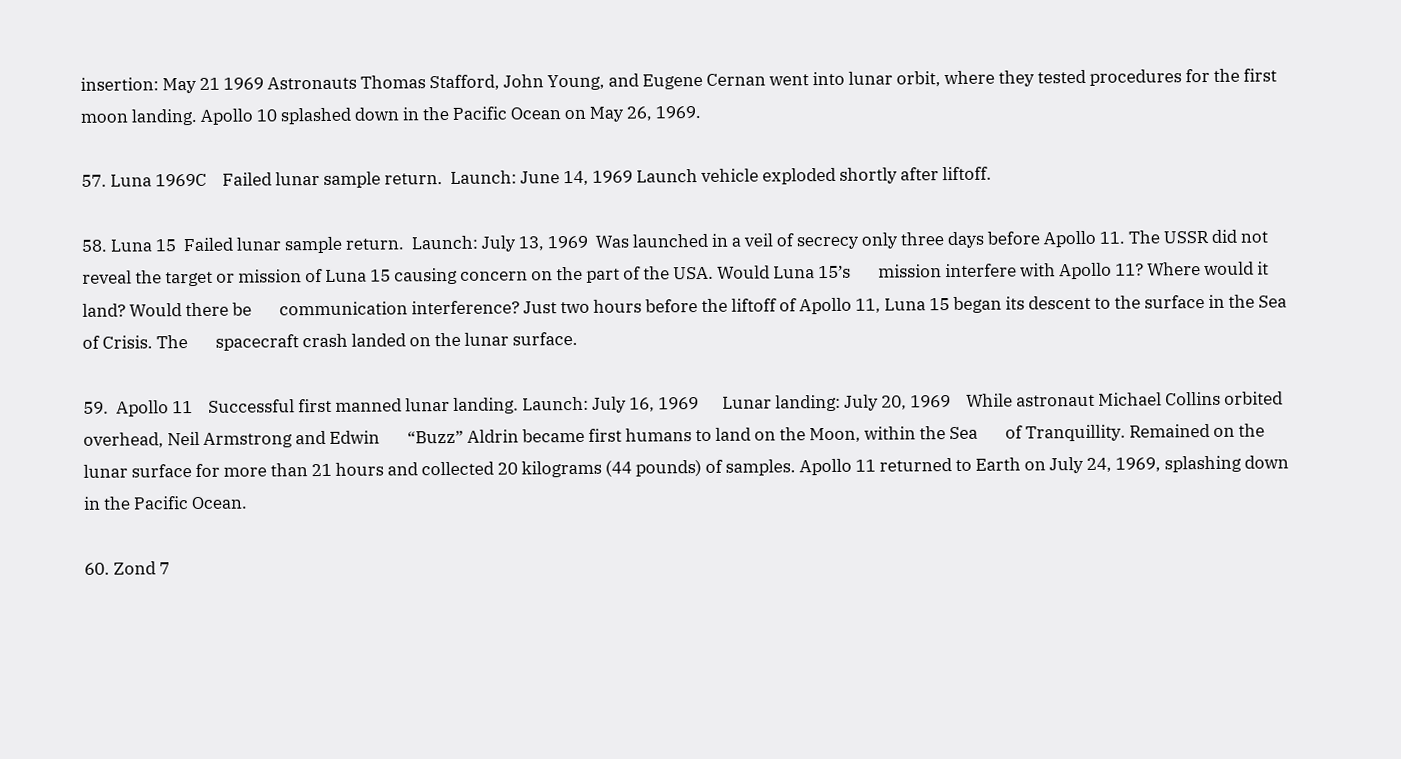insertion: May 21 1969 Astronauts Thomas Stafford, John Young, and Eugene Cernan went into lunar orbit, where they tested procedures for the first moon landing. Apollo 10 splashed down in the Pacific Ocean on May 26, 1969.

57. Luna 1969C    Failed lunar sample return.  Launch: June 14, 1969 Launch vehicle exploded shortly after liftoff.

58. Luna 15  Failed lunar sample return.  Launch: July 13, 1969  Was launched in a veil of secrecy only three days before Apollo 11. The USSR did not reveal the target or mission of Luna 15 causing concern on the part of the USA. Would Luna 15’s       mission interfere with Apollo 11? Where would it land? Would there be       communication interference? Just two hours before the liftoff of Apollo 11, Luna 15 began its descent to the surface in the Sea of Crisis. The       spacecraft crash landed on the lunar surface.

59.  Apollo 11    Successful first manned lunar landing. Launch: July 16, 1969      Lunar landing: July 20, 1969    While astronaut Michael Collins orbited overhead, Neil Armstrong and Edwin       “Buzz” Aldrin became first humans to land on the Moon, within the Sea       of Tranquillity. Remained on the lunar surface for more than 21 hours and collected 20 kilograms (44 pounds) of samples. Apollo 11 returned to Earth on July 24, 1969, splashing down in the Pacific Ocean.

60. Zond 7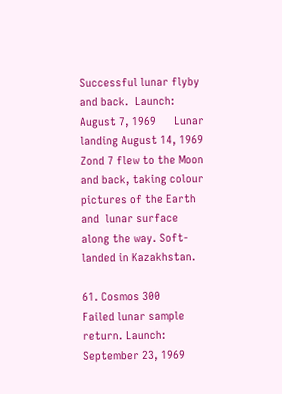Successful lunar flyby and back.  Launch: August 7, 1969      Lunar landing August 14, 1969      Zond 7 flew to the Moon and back, taking colour pictures of the Earth and  lunar surface along the way. Soft-landed in Kazakhstan.

61. Cosmos 300      Failed lunar sample return. Launch: September 23, 1969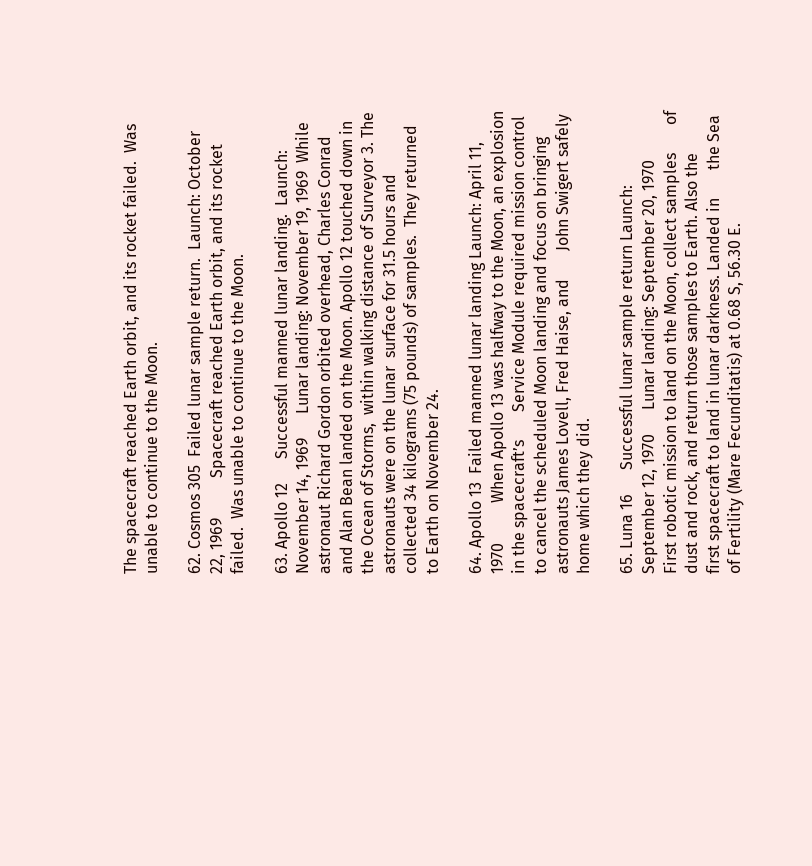The spacecraft reached Earth orbit, and its rocket failed.  Was unable to continue to the Moon.

62. Cosmos 305  Failed lunar sample return.  Launch: October 22, 1969          Spacecraft reached Earth orbit, and its rocket failed.  Was unable to continue to the Moon.

63. Apollo 12      Successful manned lunar landing.  Launch: November 14, 1969      Lunar landing: November 19, 1969  While astronaut Richard Gordon orbited overhead, Charles Conrad and Alan Bean landed on the Moon. Apollo 12 touched down in the Ocean of Storms,  within walking distance of Surveyor 3. The astronauts were on the lunar  surface for 31.5 hours and collected 34 kilograms (75 pounds) of samples.  They returned to Earth on November 24.

64. Apollo 13  Failed manned lunar landing Launch: April 11, 1970          When Apollo 13 was halfway to the Moon, an explosion in the spacecraft’s       Service Module required mission control to cancel the scheduled Moon landing and focus on bringing astronauts James Lovell, Fred Haise, and       John Swigert safely home which they did.

65. Luna 16      Successful lunar sample return Launch: September 12, 1970      Lunar landing: September 20, 1970         First robotic mission to land on the Moon, collect samples       of dust and rock, and return those samples to Earth. Also the       first spacecraft to land in lunar darkness. Landed in       the Sea of Fertility (Mare Fecunditatis) at 0.68 S, 56.30 E.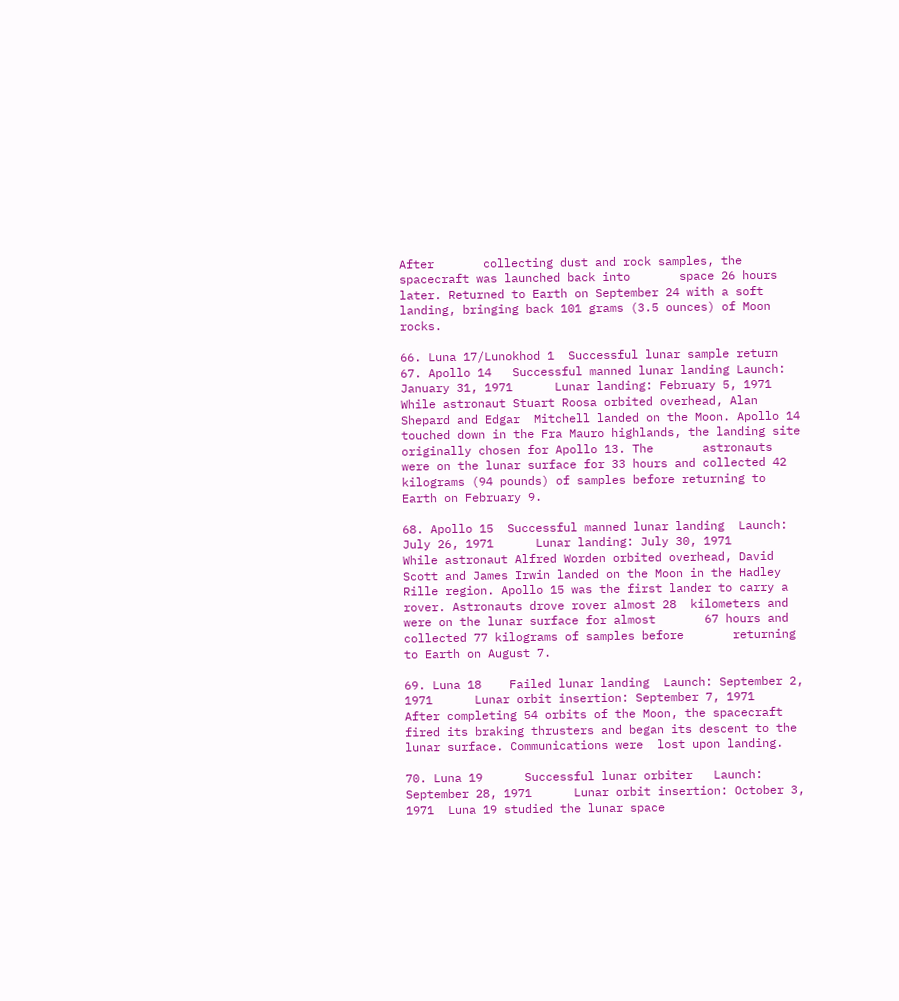After       collecting dust and rock samples, the spacecraft was launched back into       space 26 hours later. Returned to Earth on September 24 with a soft landing, bringing back 101 grams (3.5 ounces) of Moon rocks.

66. Luna 17/Lunokhod 1  Successful lunar sample return
67. Apollo 14   Successful manned lunar landing Launch: January 31, 1971      Lunar landing: February 5, 1971  While astronaut Stuart Roosa orbited overhead, Alan Shepard and Edgar  Mitchell landed on the Moon. Apollo 14 touched down in the Fra Mauro highlands, the landing site originally chosen for Apollo 13. The       astronauts were on the lunar surface for 33 hours and collected 42  kilograms (94 pounds) of samples before returning to Earth on February 9.

68. Apollo 15  Successful manned lunar landing  Launch: July 26, 1971      Lunar landing: July 30, 1971          While astronaut Alfred Worden orbited overhead, David Scott and James Irwin landed on the Moon in the Hadley Rille region. Apollo 15 was the first lander to carry a rover. Astronauts drove rover almost 28  kilometers and  were on the lunar surface for almost       67 hours and collected 77 kilograms of samples before       returning to Earth on August 7.

69. Luna 18    Failed lunar landing  Launch: September 2, 1971      Lunar orbit insertion: September 7, 1971    After completing 54 orbits of the Moon, the spacecraft fired its braking thrusters and began its descent to the lunar surface. Communications were  lost upon landing.

70. Luna 19      Successful lunar orbiter   Launch: September 28, 1971      Lunar orbit insertion: October 3, 1971  Luna 19 studied the lunar space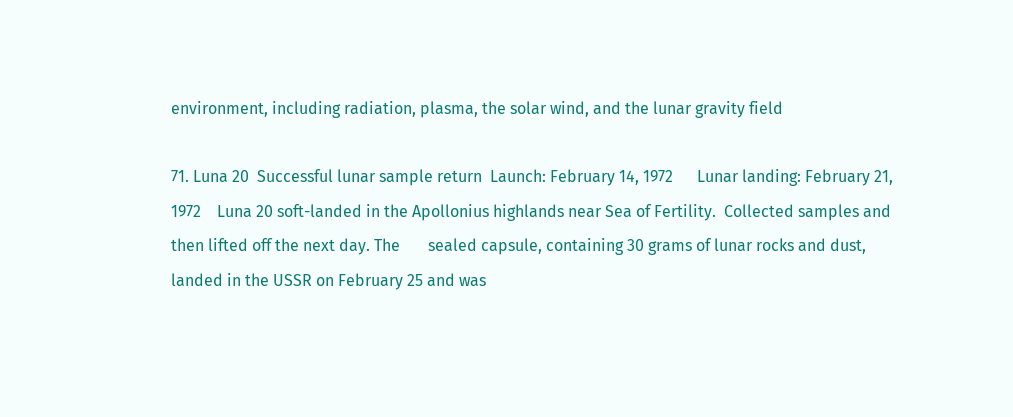environment, including radiation, plasma, the solar wind, and the lunar gravity field

71. Luna 20  Successful lunar sample return  Launch: February 14, 1972      Lunar landing: February 21, 1972    Luna 20 soft-landed in the Apollonius highlands near Sea of Fertility.  Collected samples and then lifted off the next day. The       sealed capsule, containing 30 grams of lunar rocks and dust,  landed in the USSR on February 25 and was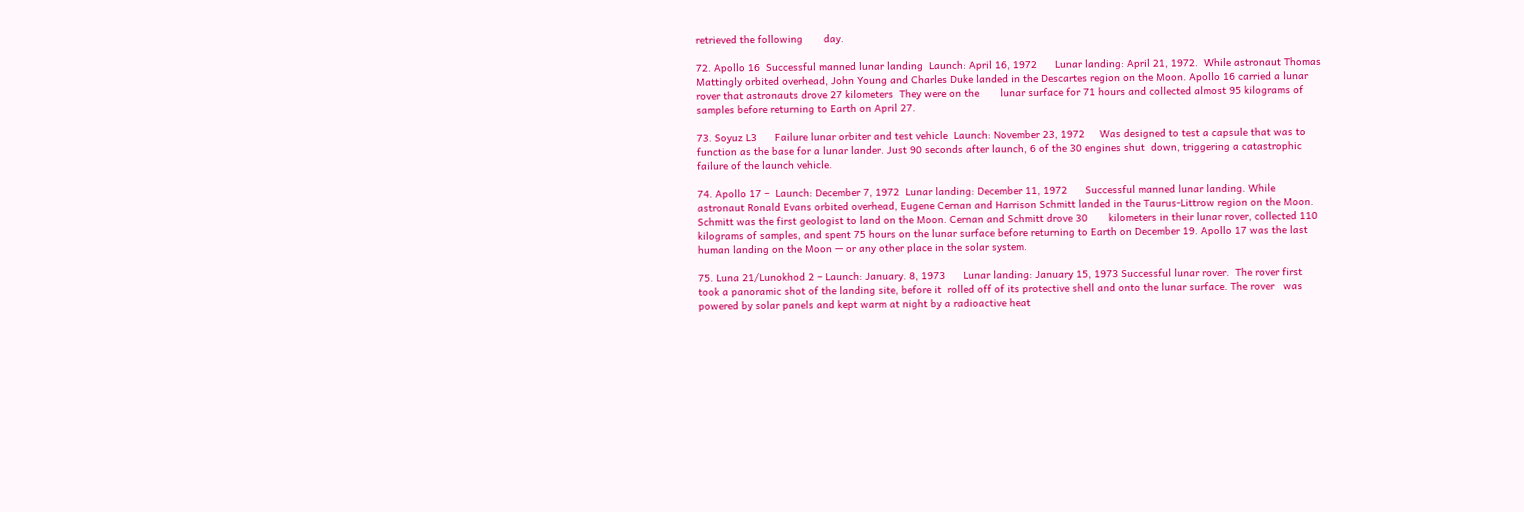retrieved the following       day.

72. Apollo 16  Successful manned lunar landing  Launch: April 16, 1972      Lunar landing: April 21, 1972.  While astronaut Thomas Mattingly orbited overhead, John Young and Charles Duke landed in the Descartes region on the Moon. Apollo 16 carried a lunar  rover that astronauts drove 27 kilometers  They were on the       lunar surface for 71 hours and collected almost 95 kilograms of samples before returning to Earth on April 27.

73. Soyuz L3      Failure lunar orbiter and test vehicle  Launch: November 23, 1972     Was designed to test a capsule that was to function as the base for a lunar lander. Just 90 seconds after launch, 6 of the 30 engines shut  down, triggering a catastrophic failure of the launch vehicle.

74. Apollo 17 –  Launch: December 7, 1972  Lunar landing: December 11, 1972      Successful manned lunar landing. While astronaut Ronald Evans orbited overhead, Eugene Cernan and Harrison Schmitt landed in the Taurus-Littrow region on the Moon. Schmitt was the first geologist to land on the Moon. Cernan and Schmitt drove 30       kilometers in their lunar rover, collected 110 kilograms of samples, and spent 75 hours on the lunar surface before returning to Earth on December 19. Apollo 17 was the last human landing on the Moon — or any other place in the solar system.

75. Luna 21/Lunokhod 2 – Launch: January. 8, 1973      Lunar landing: January 15, 1973 Successful lunar rover.  The rover first took a panoramic shot of the landing site, before it  rolled off of its protective shell and onto the lunar surface. The rover   was powered by solar panels and kept warm at night by a radioactive heat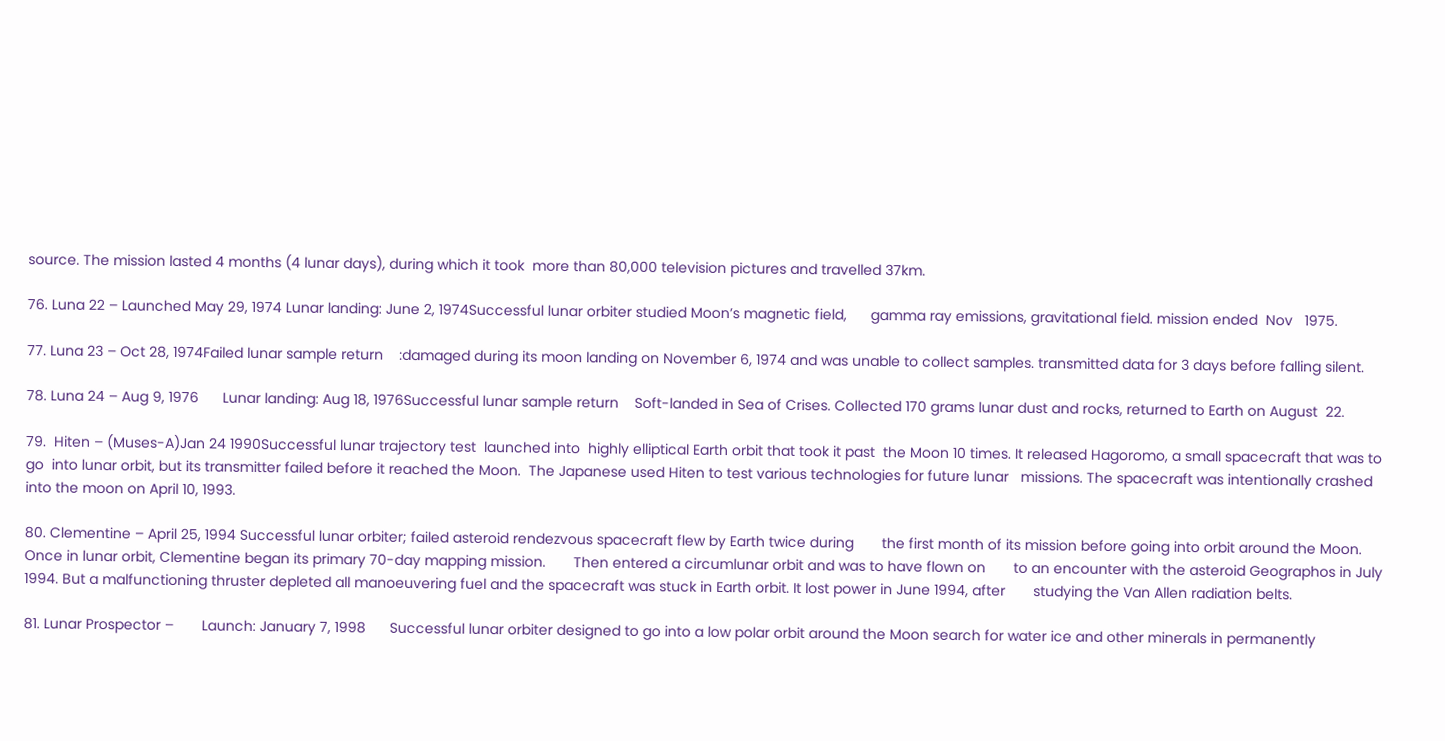source. The mission lasted 4 months (4 lunar days), during which it took  more than 80,000 television pictures and travelled 37km.

76. Luna 22 – Launched May 29, 1974 Lunar landing: June 2, 1974Successful lunar orbiter studied Moon’s magnetic field,      gamma ray emissions, gravitational field. mission ended  Nov   1975.

77. Luna 23 – Oct 28, 1974Failed lunar sample return    :damaged during its moon landing on November 6, 1974 and was unable to collect samples. transmitted data for 3 days before falling silent.

78. Luna 24 – Aug 9, 1976      Lunar landing: Aug 18, 1976Successful lunar sample return    Soft-landed in Sea of Crises. Collected 170 grams lunar dust and rocks, returned to Earth on August  22.

79.  Hiten – (Muses-A)Jan 24 1990Successful lunar trajectory test  launched into  highly elliptical Earth orbit that took it past  the Moon 10 times. It released Hagoromo, a small spacecraft that was to go  into lunar orbit, but its transmitter failed before it reached the Moon.  The Japanese used Hiten to test various technologies for future lunar   missions. The spacecraft was intentionally crashed into the moon on April 10, 1993.

80. Clementine – April 25, 1994 Successful lunar orbiter; failed asteroid rendezvous spacecraft flew by Earth twice during       the first month of its mission before going into orbit around the Moon.  Once in lunar orbit, Clementine began its primary 70-day mapping mission.       Then entered a circumlunar orbit and was to have flown on       to an encounter with the asteroid Geographos in July 1994. But a malfunctioning thruster depleted all manoeuvering fuel and the spacecraft was stuck in Earth orbit. It lost power in June 1994, after       studying the Van Allen radiation belts.

81. Lunar Prospector –       Launch: January 7, 1998      Successful lunar orbiter designed to go into a low polar orbit around the Moon search for water ice and other minerals in permanently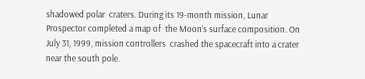shadowed polar  craters. During its 19-month mission, Lunar Prospector completed a map of  the Moon’s surface composition. On July 31, 1999, mission controllers  crashed the spacecraft into a crater near the south pole.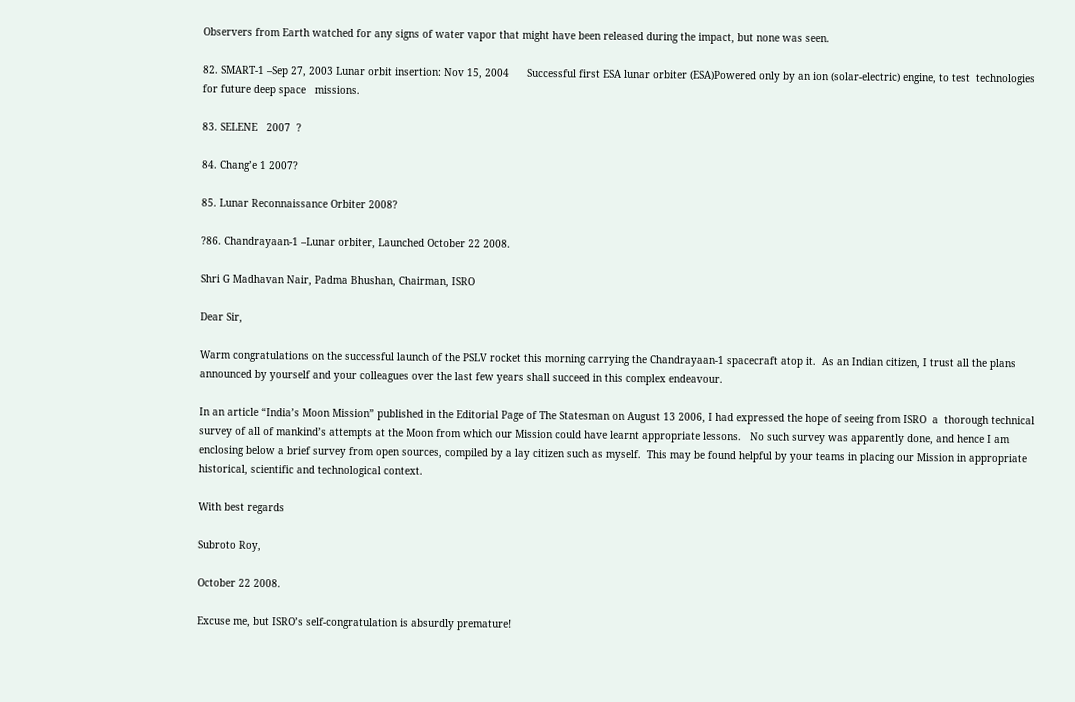Observers from Earth watched for any signs of water vapor that might have been released during the impact, but none was seen.

82. SMART-1 –Sep 27, 2003 Lunar orbit insertion: Nov 15, 2004      Successful first ESA lunar orbiter (ESA)Powered only by an ion (solar-electric) engine, to test  technologies for future deep space   missions.

83. SELENE   2007  ?

84. Chang’e 1 2007?

85. Lunar Reconnaissance Orbiter 2008?

?86. Chandrayaan-1 –Lunar orbiter, Launched October 22 2008.

Shri G Madhavan Nair, Padma Bhushan, Chairman, ISRO

Dear Sir,

Warm congratulations on the successful launch of the PSLV rocket this morning carrying the Chandrayaan-1 spacecraft atop it.  As an Indian citizen, I trust all the plans announced by yourself and your colleagues over the last few years shall succeed in this complex endeavour.

In an article “India’s Moon Mission” published in the Editorial Page of The Statesman on August 13 2006, I had expressed the hope of seeing from ISRO  a  thorough technical survey of all of mankind’s attempts at the Moon from which our Mission could have learnt appropriate lessons.   No such survey was apparently done, and hence I am enclosing below a brief survey from open sources, compiled by a lay citizen such as myself.  This may be found helpful by your teams in placing our Mission in appropriate historical, scientific and technological context.

With best regards

Subroto Roy,

October 22 2008.

Excuse me, but ISRO’s self-congratulation is absurdly premature!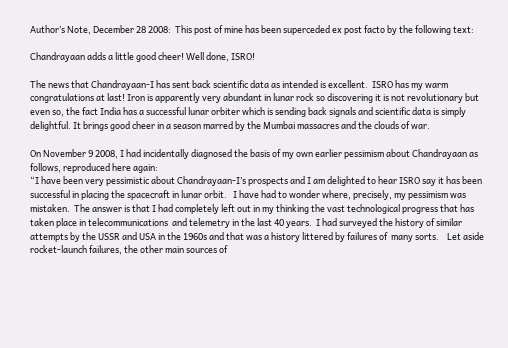Author’s Note, December 28 2008:  This post of mine has been superceded ex post facto by the following text:

Chandrayaan adds a little good cheer! Well done, ISRO!

The news that Chandrayaan-I has sent back scientific data as intended is excellent.  ISRO has my warm congratulations at last! Iron is apparently very abundant in lunar rock so discovering it is not revolutionary but even so, the fact India has a successful lunar orbiter which is sending back signals and scientific data is simply delightful. It brings good cheer in a season marred by the Mumbai massacres and the clouds of war.

On November 9 2008, I had incidentally diagnosed the basis of my own earlier pessimism about Chandrayaan as follows, reproduced here again:
“I have been very pessimistic about Chandrayaan-I’s prospects and I am delighted to hear ISRO say it has been successful in placing the spacecraft in lunar orbit.   I have had to wonder where, precisely, my pessimism was mistaken.  The answer is that I had completely left out in my thinking the vast technological progress that has taken place in telecommunications  and telemetry in the last 40 years.  I had surveyed the history of similar attempts by the USSR and USA in the 1960s and that was a history littered by failures of  many sorts.    Let aside rocket-launch failures, the other main sources of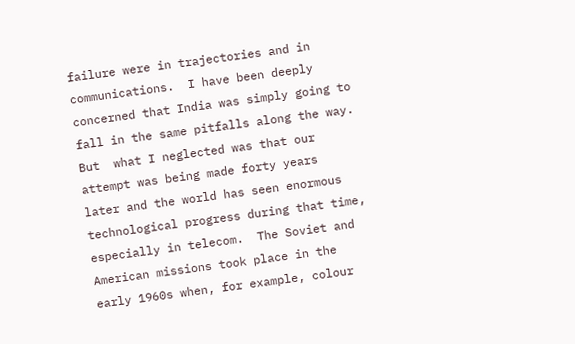failure were in trajectories and in communications.  I have been deeply concerned that India was simply going to fall in the same pitfalls along the way.   But  what I neglected was that our attempt was being made forty years  later and the world has seen enormous technological progress during that time, especially in telecom.  The Soviet and American missions took place in the early 1960s when, for example, colour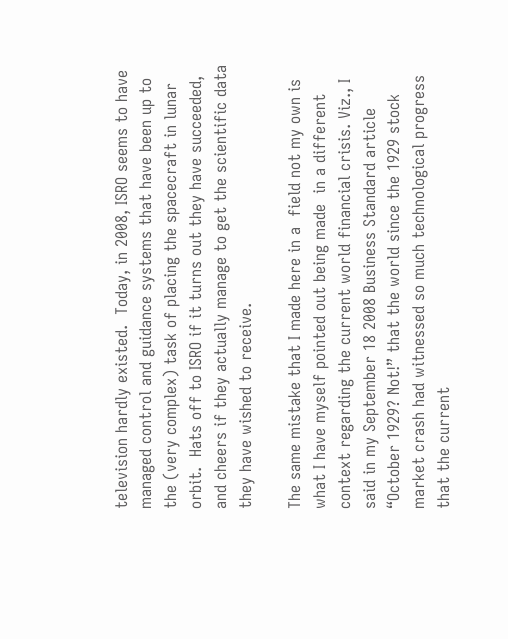television hardly existed.  Today, in 2008, ISRO seems to have managed control and guidance systems that have been up to the (very complex) task of placing the spacecraft in lunar orbit.  Hats off to ISRO if it turns out they have succeeded, and cheers if they actually manage to get the scientific data they have wished to receive.

The same mistake that I made here in a  field not my own is what I have myself pointed out being made  in a different context regarding the current world financial crisis. Viz., I said in my September 18 2008 Business Standard article “October 1929? Not!” that the world since the 1929 stock market crash had witnessed so much technological progress that the current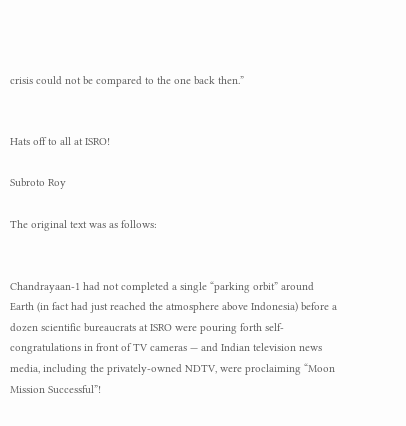crisis could not be compared to the one back then.”


Hats off to all at ISRO!

Subroto Roy

The original text was as follows:


Chandrayaan-1 had not completed a single “parking orbit” around Earth (in fact had just reached the atmosphere above Indonesia) before a dozen scientific bureaucrats at ISRO were pouring forth self-congratulations in front of TV cameras — and Indian television news media, including the privately-owned NDTV, were proclaiming “Moon Mission Successful”!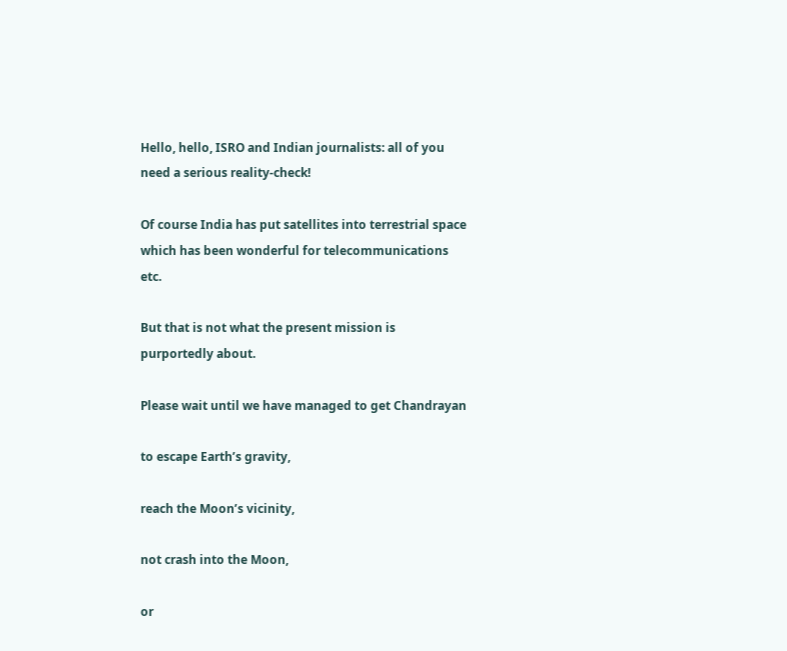Hello, hello, ISRO and Indian journalists: all of you need a serious reality-check!

Of course India has put satellites into terrestrial space which has been wonderful for telecommunications etc.

But that is not what the present mission is purportedly about.

Please wait until we have managed to get Chandrayan

to escape Earth’s gravity,

reach the Moon’s vicinity,

not crash into the Moon,

or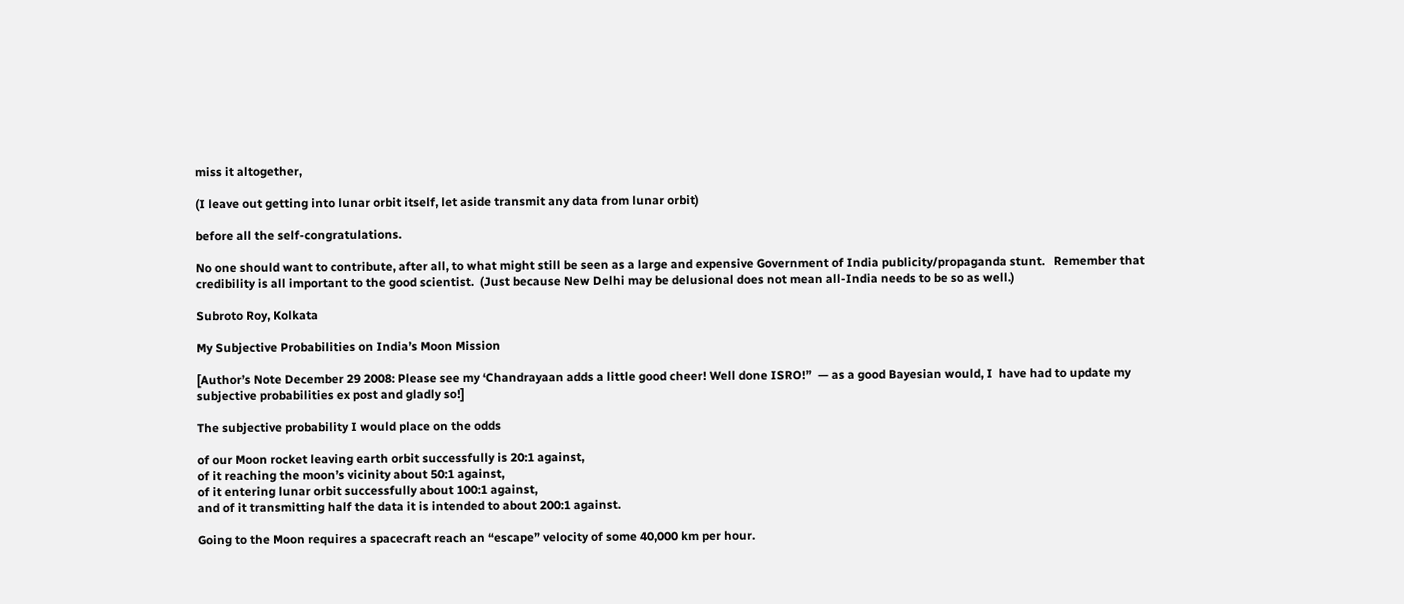miss it altogether,

(I leave out getting into lunar orbit itself, let aside transmit any data from lunar orbit)

before all the self-congratulations.

No one should want to contribute, after all, to what might still be seen as a large and expensive Government of India publicity/propaganda stunt.   Remember that credibility is all important to the good scientist.  (Just because New Delhi may be delusional does not mean all-India needs to be so as well.)

Subroto Roy, Kolkata

My Subjective Probabilities on India’s Moon Mission

[Author’s Note December 29 2008: Please see my ‘Chandrayaan adds a little good cheer! Well done ISRO!”  — as a good Bayesian would, I  have had to update my subjective probabilities ex post and gladly so!]

The subjective probability I would place on the odds

of our Moon rocket leaving earth orbit successfully is 20:1 against,
of it reaching the moon’s vicinity about 50:1 against,
of it entering lunar orbit successfully about 100:1 against,
and of it transmitting half the data it is intended to about 200:1 against.

Going to the Moon requires a spacecraft reach an “escape” velocity of some 40,000 km per hour.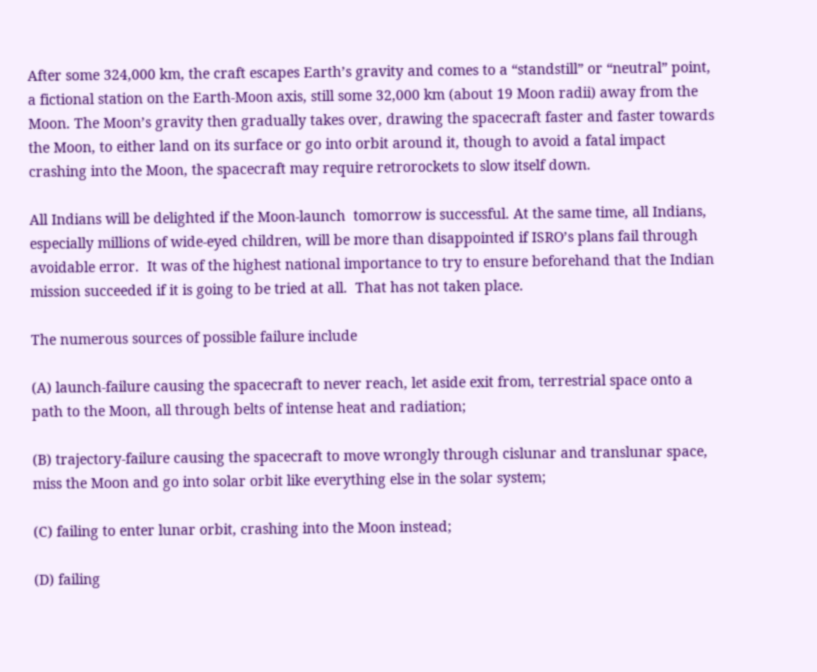After some 324,000 km, the craft escapes Earth’s gravity and comes to a “standstill” or “neutral” point, a fictional station on the Earth-Moon axis, still some 32,000 km (about 19 Moon radii) away from the Moon. The Moon’s gravity then gradually takes over, drawing the spacecraft faster and faster towards the Moon, to either land on its surface or go into orbit around it, though to avoid a fatal impact crashing into the Moon, the spacecraft may require retrorockets to slow itself down.

All Indians will be delighted if the Moon-launch  tomorrow is successful. At the same time, all Indians, especially millions of wide-eyed children, will be more than disappointed if ISRO’s plans fail through avoidable error.  It was of the highest national importance to try to ensure beforehand that the Indian mission succeeded if it is going to be tried at all.  That has not taken place.

The numerous sources of possible failure include

(A) launch-failure causing the spacecraft to never reach, let aside exit from, terrestrial space onto a path to the Moon, all through belts of intense heat and radiation;

(B) trajectory-failure causing the spacecraft to move wrongly through cislunar and translunar space, miss the Moon and go into solar orbit like everything else in the solar system;

(C) failing to enter lunar orbit, crashing into the Moon instead;

(D) failing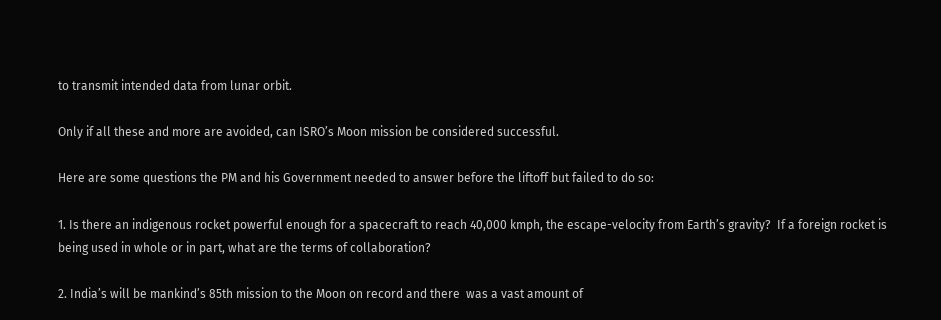to transmit intended data from lunar orbit.

Only if all these and more are avoided, can ISRO’s Moon mission be considered successful.

Here are some questions the PM and his Government needed to answer before the liftoff but failed to do so:

1. Is there an indigenous rocket powerful enough for a spacecraft to reach 40,000 kmph, the escape-velocity from Earth’s gravity?  If a foreign rocket is being used in whole or in part, what are the terms of collaboration?

2. India’s will be mankind’s 85th mission to the Moon on record and there  was a vast amount of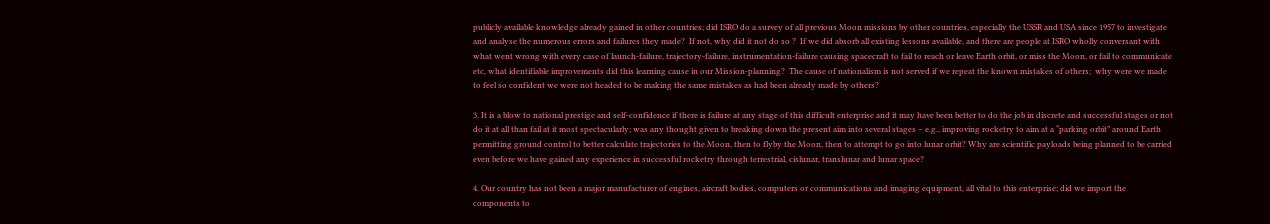publicly available knowledge already gained in other countries; did ISRO do a survey of all previous Moon missions by other countries, especially the USSR and USA since 1957 to investigate and analyse the numerous errors and failures they made?  If not, why did it not do so ?  If we did absorb all existing lessons available, and there are people at ISRO wholly conversant with what went wrong with every case of launch-failure, trajectory-failure, instrumentation-failure causing spacecraft to fail to reach or leave Earth orbit, or miss the Moon, or fail to communicate etc, what identifiable improvements did this learning cause in our Mission-planning?  The cause of nationalism is not served if we repeat the known mistakes of others;  why were we made to feel so confident we were not headed to be making the same mistakes as had been already made by others?

3. It is a blow to national prestige and self-confidence if there is failure at any stage of this difficult enterprise and it may have been better to do the job in discrete and successful stages or not do it at all than fail at it most spectacularly; was any thought given to breaking down the present aim into several stages – e.g., improving rocketry to aim at a “parking orbit” around Earth permitting ground control to better calculate trajectories to the Moon, then to flyby the Moon, then to attempt to go into lunar orbit? Why are scientific payloads being planned to be carried even before we have gained any experience in successful rocketry through terrestrial, cislunar, translunar and lunar space?

4. Our country has not been a major manufacturer of engines, aircraft bodies, computers or communications and imaging equipment, all vital to this enterprise; did we import the components to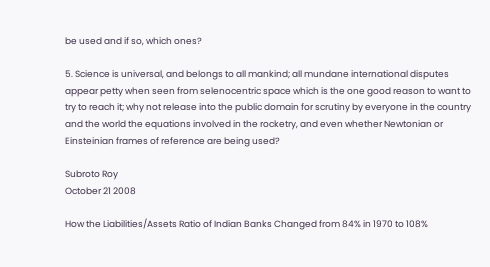be used and if so, which ones?

5. Science is universal, and belongs to all mankind; all mundane international disputes appear petty when seen from selenocentric space which is the one good reason to want to try to reach it; why not release into the public domain for scrutiny by everyone in the country and the world the equations involved in the rocketry, and even whether Newtonian or Einsteinian frames of reference are being used?

Subroto Roy
October 21 2008

How the Liabilities/Assets Ratio of Indian Banks Changed from 84% in 1970 to 108%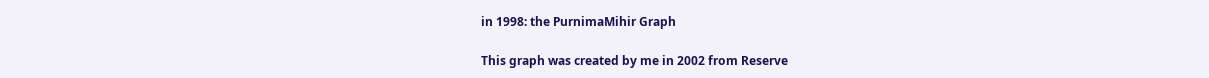in 1998: the PurnimaMihir Graph

This graph was created by me in 2002 from Reserve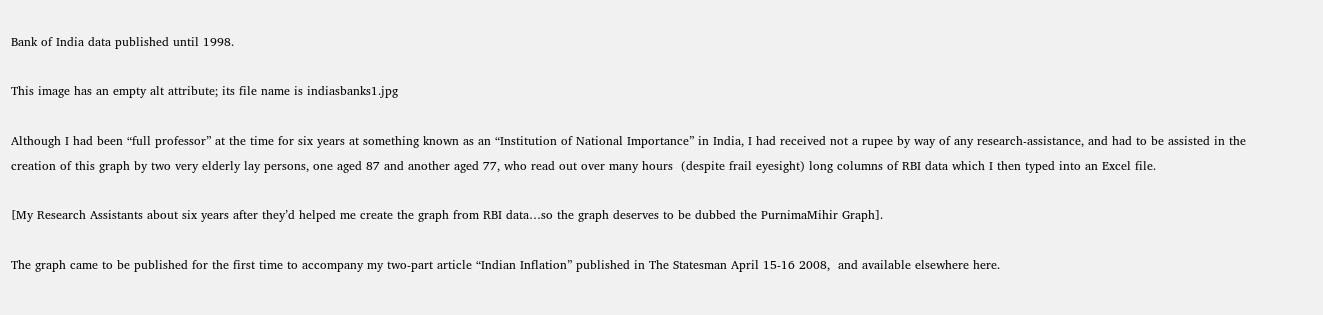Bank of India data published until 1998.

This image has an empty alt attribute; its file name is indiasbanks1.jpg

Although I had been “full professor” at the time for six years at something known as an “Institution of National Importance” in India, I had received not a rupee by way of any research-assistance, and had to be assisted in the creation of this graph by two very elderly lay persons, one aged 87 and another aged 77, who read out over many hours  (despite frail eyesight) long columns of RBI data which I then typed into an Excel file.

[My Research Assistants about six years after they’d helped me create the graph from RBI data…so the graph deserves to be dubbed the PurnimaMihir Graph].

The graph came to be published for the first time to accompany my two-part article “Indian Inflation” published in The Statesman April 15-16 2008,  and available elsewhere here.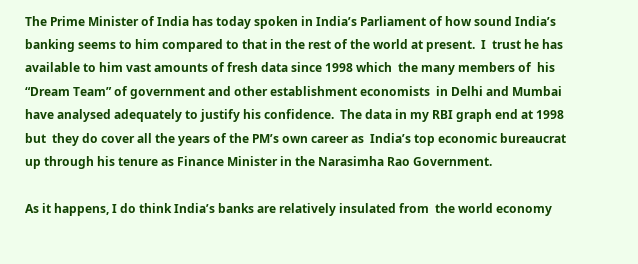The Prime Minister of India has today spoken in India’s Parliament of how sound India’s banking seems to him compared to that in the rest of the world at present.  I  trust he has available to him vast amounts of fresh data since 1998 which  the many members of  his  “Dream Team” of government and other establishment economists  in Delhi and Mumbai have analysed adequately to justify his confidence.  The data in my RBI graph end at 1998 but  they do cover all the years of the PM’s own career as  India’s top economic bureaucrat up through his tenure as Finance Minister in the Narasimha Rao Government.

As it happens, I do think India’s banks are relatively insulated from  the world economy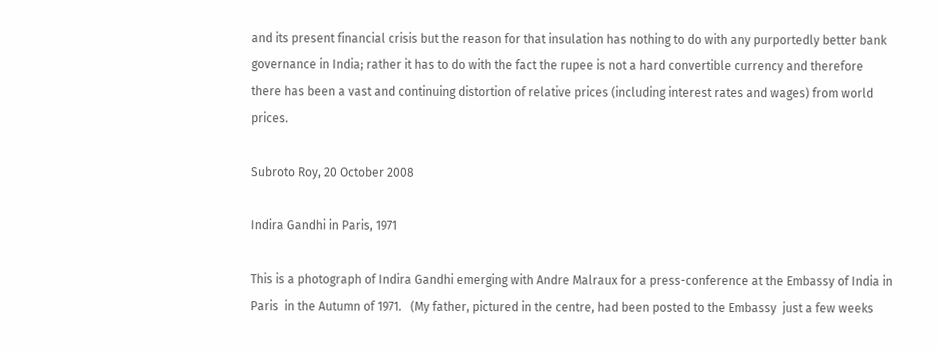and its present financial crisis but the reason for that insulation has nothing to do with any purportedly better bank governance in India; rather it has to do with the fact the rupee is not a hard convertible currency and therefore there has been a vast and continuing distortion of relative prices (including interest rates and wages) from world prices.

Subroto Roy, 20 October 2008

Indira Gandhi in Paris, 1971

This is a photograph of Indira Gandhi emerging with Andre Malraux for a press-conference at the Embassy of India in Paris  in the Autumn of 1971.   (My father, pictured in the centre, had been posted to the Embassy  just a few weeks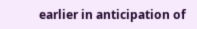earlier in anticipation of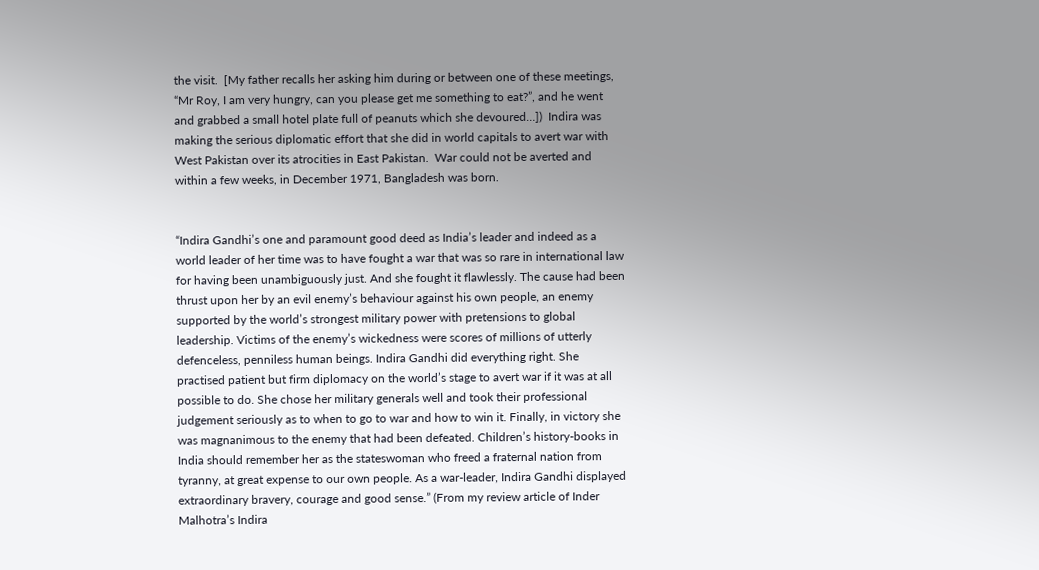the visit.  [My father recalls her asking him during or between one of these meetings, “Mr Roy, I am very hungry, can you please get me something to eat?”, and he went and grabbed a small hotel plate full of peanuts which she devoured…])  Indira was making the serious diplomatic effort that she did in world capitals to avert war with West Pakistan over its atrocities in East Pakistan.  War could not be averted and within a few weeks, in December 1971, Bangladesh was born.


“Indira Gandhi’s one and paramount good deed as India’s leader and indeed as a world leader of her time was to have fought a war that was so rare in international law for having been unambiguously just. And she fought it flawlessly. The cause had been thrust upon her by an evil enemy’s behaviour against his own people, an enemy supported by the world’s strongest military power with pretensions to global leadership. Victims of the enemy’s wickedness were scores of millions of utterly defenceless, penniless human beings. Indira Gandhi did everything right. She practised patient but firm diplomacy on the world’s stage to avert war if it was at all possible to do. She chose her military generals well and took their professional judgement seriously as to when to go to war and how to win it. Finally, in victory she was magnanimous to the enemy that had been defeated. Children’s history-books in India should remember her as the stateswoman who freed a fraternal nation from tyranny, at great expense to our own people. As a war-leader, Indira Gandhi displayed extraordinary bravery, courage and good sense.” (From my review article of Inder Malhotra’s Indira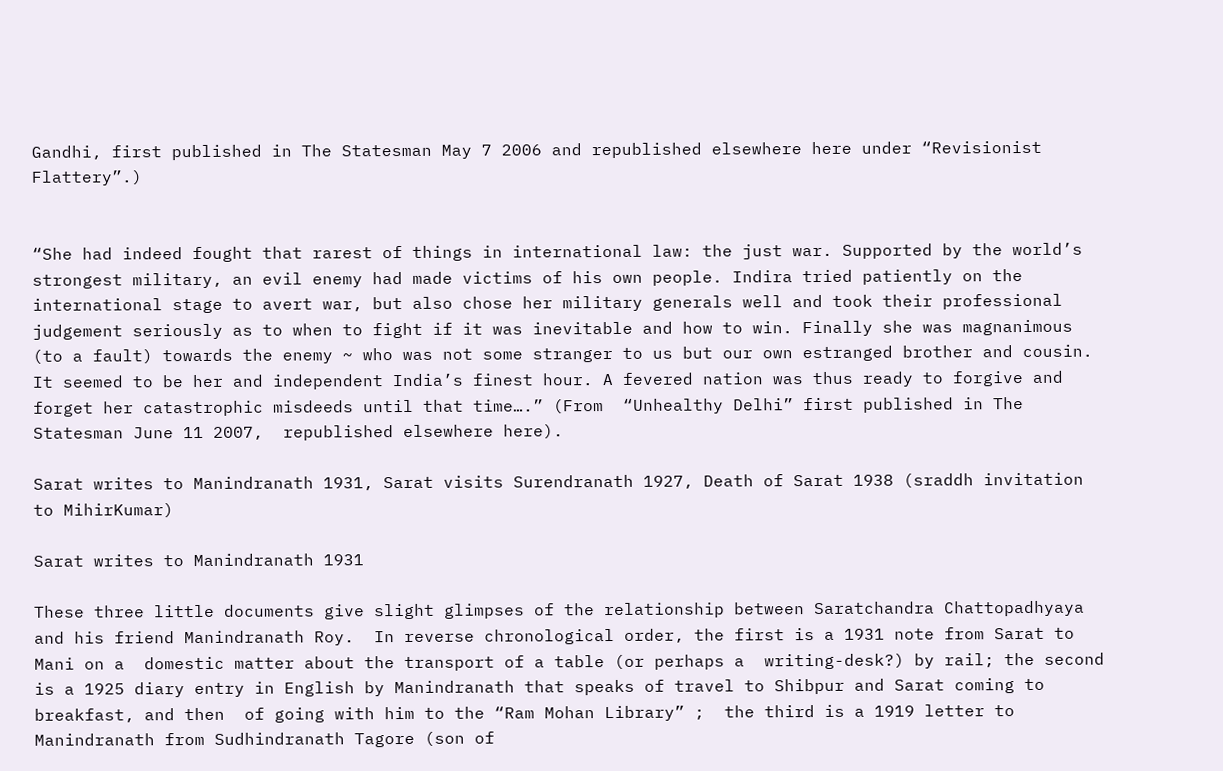Gandhi, first published in The Statesman May 7 2006 and republished elsewhere here under “Revisionist Flattery”.)


“She had indeed fought that rarest of things in international law: the just war. Supported by the world’s strongest military, an evil enemy had made victims of his own people. Indira tried patiently on the international stage to avert war, but also chose her military generals well and took their professional judgement seriously as to when to fight if it was inevitable and how to win. Finally she was magnanimous (to a fault) towards the enemy ~ who was not some stranger to us but our own estranged brother and cousin.  It seemed to be her and independent India’s finest hour. A fevered nation was thus ready to forgive and forget her catastrophic misdeeds until that time….” (From  “Unhealthy Delhi” first published in The Statesman June 11 2007,  republished elsewhere here).

Sarat writes to Manindranath 1931, Sarat visits Surendranath 1927, Death of Sarat 1938 (sraddh invitation to MihirKumar)

Sarat writes to Manindranath 1931

These three little documents give slight glimpses of the relationship between Saratchandra Chattopadhyaya and his friend Manindranath Roy.  In reverse chronological order, the first is a 1931 note from Sarat to Mani on a  domestic matter about the transport of a table (or perhaps a  writing-desk?) by rail; the second is a 1925 diary entry in English by Manindranath that speaks of travel to Shibpur and Sarat coming to breakfast, and then  of going with him to the “Ram Mohan Library” ;  the third is a 1919 letter to Manindranath from Sudhindranath Tagore (son of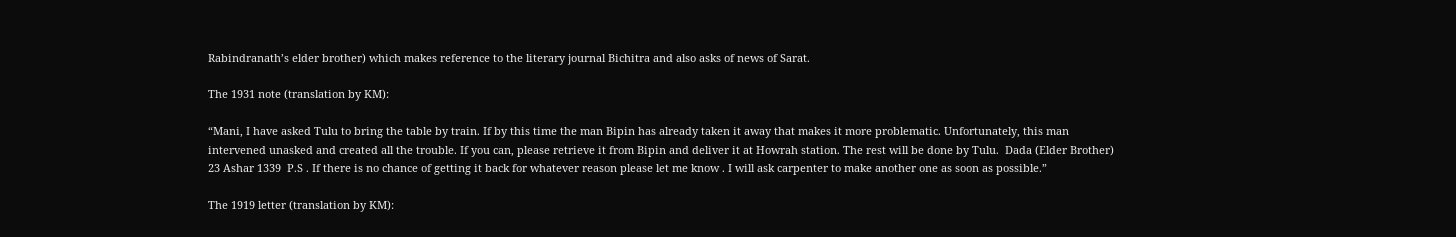Rabindranath’s elder brother) which makes reference to the literary journal Bichitra and also asks of news of Sarat.

The 1931 note (translation by KM):

“Mani, I have asked Tulu to bring the table by train. If by this time the man Bipin has already taken it away that makes it more problematic. Unfortunately, this man intervened unasked and created all the trouble. If you can, please retrieve it from Bipin and deliver it at Howrah station. The rest will be done by Tulu.  Dada (Elder Brother) 23 Ashar 1339  P.S . If there is no chance of getting it back for whatever reason please let me know . I will ask carpenter to make another one as soon as possible.”

The 1919 letter (translation by KM):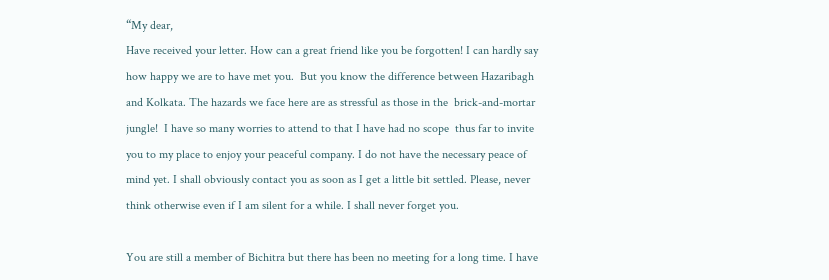“My dear,
Have received your letter. How can a great friend like you be forgotten! I can hardly say how happy we are to have met you.  But you know the difference between Hazaribagh and Kolkata. The hazards we face here are as stressful as those in the  brick-and-mortar jungle!  I have so many worries to attend to that I have had no scope  thus far to invite you to my place to enjoy your peaceful company. I do not have the necessary peace of mind yet. I shall obviously contact you as soon as I get a little bit settled. Please, never think otherwise even if I am silent for a while. I shall never forget you.

You are still a member of Bichitra but there has been no meeting for a long time. I have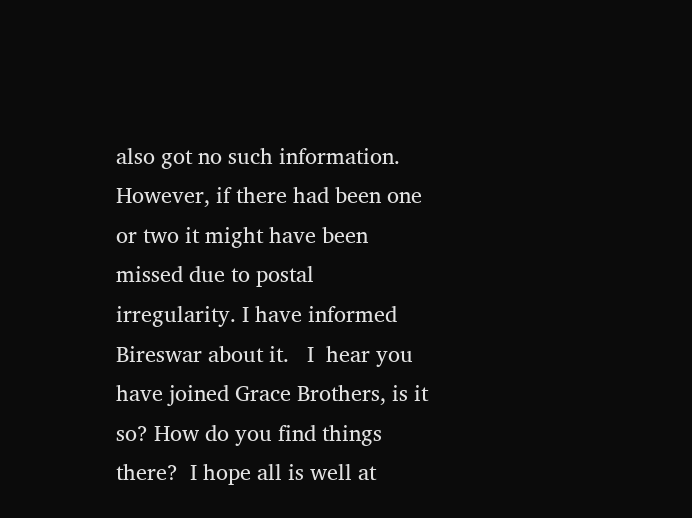also got no such information. However, if there had been one or two it might have been missed due to postal irregularity. I have informed Bireswar about it.   I  hear you have joined Grace Brothers, is it so? How do you find things there?  I hope all is well at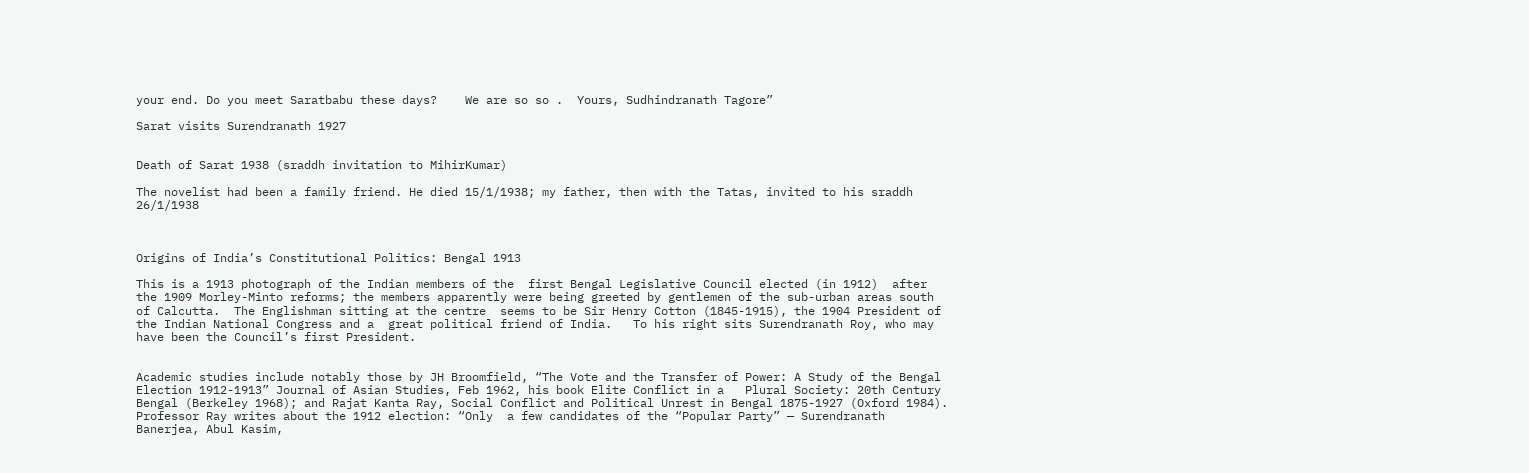your end. Do you meet Saratbabu these days?    We are so so .  Yours, Sudhindranath Tagore”

Sarat visits Surendranath 1927


Death of Sarat 1938 (sraddh invitation to MihirKumar)

The novelist had been a family friend. He died 15/1/1938; my father, then with the Tatas, invited to his sraddh 26/1/1938



Origins of India’s Constitutional Politics: Bengal 1913

This is a 1913 photograph of the Indian members of the  first Bengal Legislative Council elected (in 1912)  after the 1909 Morley-Minto reforms; the members apparently were being greeted by gentlemen of the sub-urban areas south of Calcutta.  The Englishman sitting at the centre  seems to be Sir Henry Cotton (1845-1915), the 1904 President of the Indian National Congress and a  great political friend of India.   To his right sits Surendranath Roy, who may have been the Council’s first President.


Academic studies include notably those by JH Broomfield, “The Vote and the Transfer of Power: A Study of the Bengal Election 1912-1913” Journal of Asian Studies, Feb 1962, his book Elite Conflict in a   Plural Society: 20th Century Bengal (Berkeley 1968); and Rajat Kanta Ray, Social Conflict and Political Unrest in Bengal 1875-1927 (Oxford 1984).  Professor Ray writes about the 1912 election: “Only  a few candidates of the “Popular Party” — Surendranath Banerjea, Abul Kasim,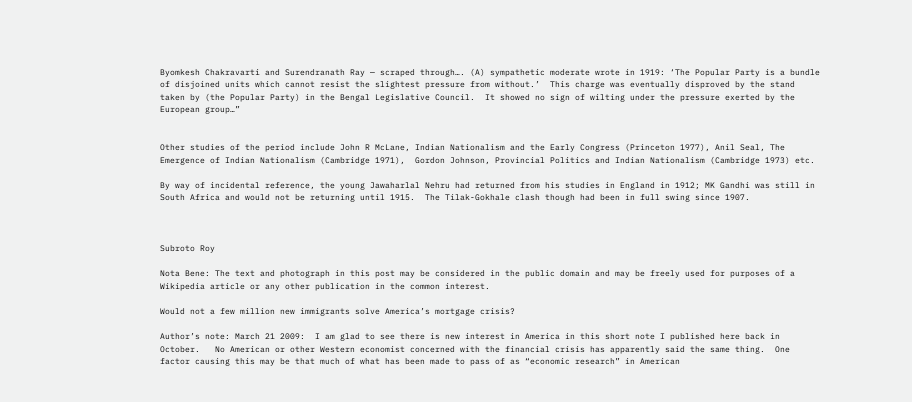Byomkesh Chakravarti and Surendranath Ray — scraped through…. (A) sympathetic moderate wrote in 1919: ‘The Popular Party is a bundle of disjoined units which cannot resist the slightest pressure from without.’  This charge was eventually disproved by the stand taken by (the Popular Party) in the Bengal Legislative Council.  It showed no sign of wilting under the pressure exerted by the European group…”


Other studies of the period include John R McLane, Indian Nationalism and the Early Congress (Princeton 1977), Anil Seal, The Emergence of Indian Nationalism (Cambridge 1971),  Gordon Johnson, Provincial Politics and Indian Nationalism (Cambridge 1973) etc.

By way of incidental reference, the young Jawaharlal Nehru had returned from his studies in England in 1912; MK Gandhi was still in South Africa and would not be returning until 1915.  The Tilak-Gokhale clash though had been in full swing since 1907.



Subroto Roy

Nota Bene: The text and photograph in this post may be considered in the public domain and may be freely used for purposes of a Wikipedia article or any other publication in the common interest.

Would not a few million new immigrants solve America’s mortgage crisis?

Author’s note: March 21 2009:  I am glad to see there is new interest in America in this short note I published here back in October.   No American or other Western economist concerned with the financial crisis has apparently said the same thing.  One factor causing this may be that much of what has been made to pass of as “economic research” in American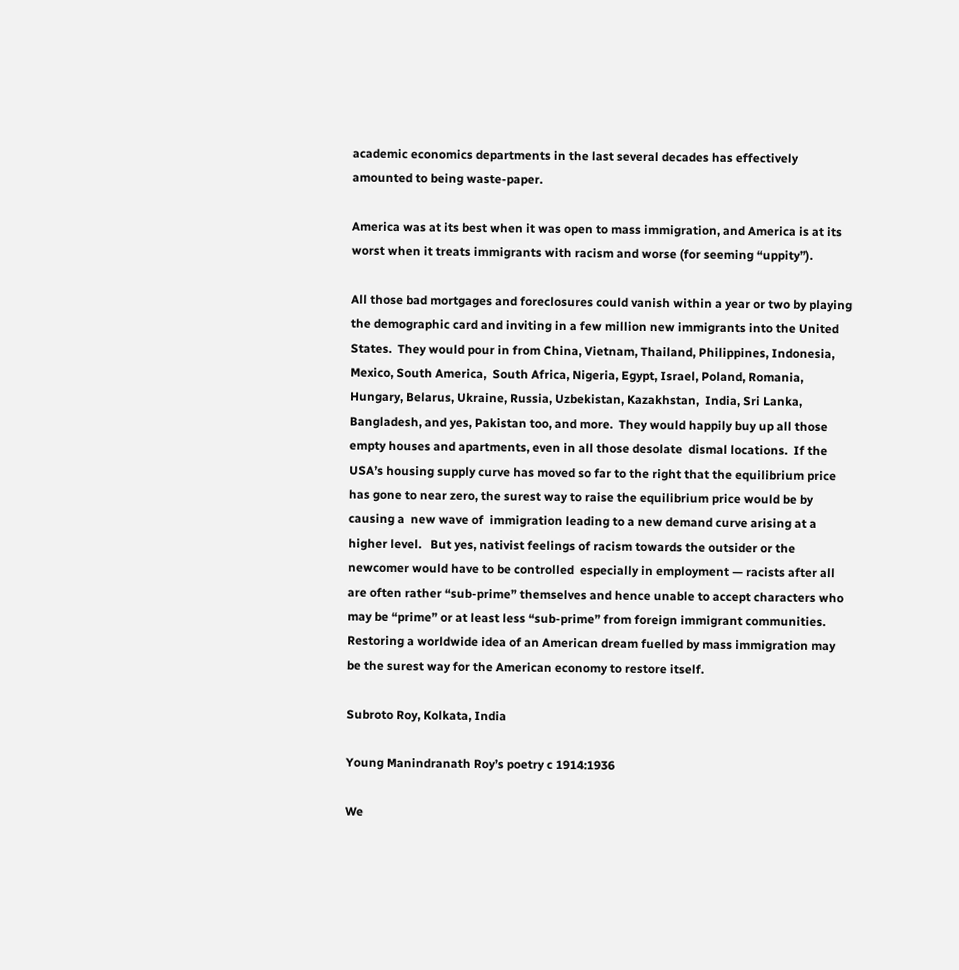academic economics departments in the last several decades has effectively amounted to being waste-paper.

America was at its best when it was open to mass immigration, and America is at its worst when it treats immigrants with racism and worse (for seeming “uppity”).

All those bad mortgages and foreclosures could vanish within a year or two by playing the demographic card and inviting in a few million new immigrants into the United States.  They would pour in from China, Vietnam, Thailand, Philippines, Indonesia, Mexico, South America,  South Africa, Nigeria, Egypt, Israel, Poland, Romania, Hungary, Belarus, Ukraine, Russia, Uzbekistan, Kazakhstan,  India, Sri Lanka, Bangladesh, and yes, Pakistan too, and more.  They would happily buy up all those empty houses and apartments, even in all those desolate  dismal locations.  If the USA’s housing supply curve has moved so far to the right that the equilibrium price has gone to near zero, the surest way to raise the equilibrium price would be by causing a  new wave of  immigration leading to a new demand curve arising at a higher level.   But yes, nativist feelings of racism towards the outsider or the newcomer would have to be controlled  especially in employment — racists after all are often rather “sub-prime” themselves and hence unable to accept characters who may be “prime” or at least less “sub-prime” from foreign immigrant communities.   Restoring a worldwide idea of an American dream fuelled by mass immigration may be the surest way for the American economy to restore itself.

Subroto Roy, Kolkata, India

Young Manindranath Roy’s poetry c 1914:1936

We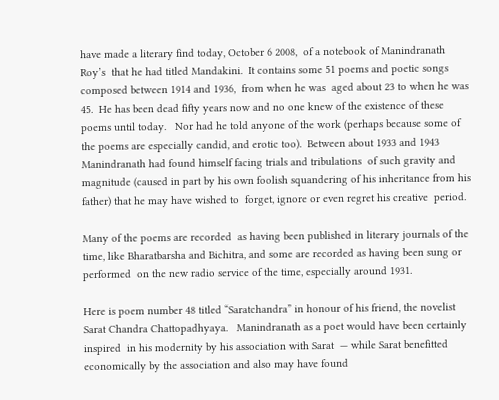have made a literary find today, October 6 2008,  of a notebook of Manindranath Roy’s  that he had titled Mandakini.  It contains some 51 poems and poetic songs composed between 1914 and 1936,  from when he was  aged about 23 to when he was 45.  He has been dead fifty years now and no one knew of the existence of these poems until today.   Nor had he told anyone of the work (perhaps because some of the poems are especially candid, and erotic too).  Between about 1933 and 1943  Manindranath had found himself facing trials and tribulations  of such gravity and magnitude (caused in part by his own foolish squandering of his inheritance from his father) that he may have wished to  forget, ignore or even regret his creative  period.

Many of the poems are recorded  as having been published in literary journals of the time, like Bharatbarsha and Bichitra, and some are recorded as having been sung or performed  on the new radio service of the time, especially around 1931.

Here is poem number 48 titled “Saratchandra” in honour of his friend, the novelist Sarat Chandra Chattopadhyaya.   Manindranath as a poet would have been certainly inspired  in his modernity by his association with Sarat  — while Sarat benefitted economically by the association and also may have found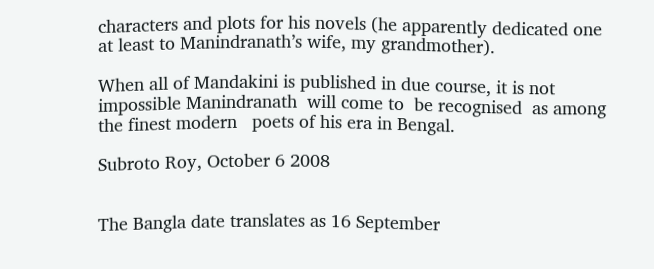characters and plots for his novels (he apparently dedicated one at least to Manindranath’s wife, my grandmother).

When all of Mandakini is published in due course, it is not impossible Manindranath  will come to  be recognised  as among the finest modern   poets of his era in Bengal.

Subroto Roy, October 6 2008


The Bangla date translates as 16 September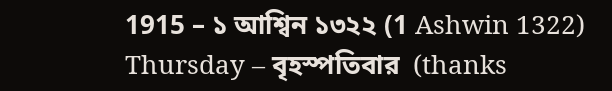1915 – ১ আশ্বিন ১৩২২ (1 Ashwin 1322) Thursday – বৃহস্পতিবার  (thanks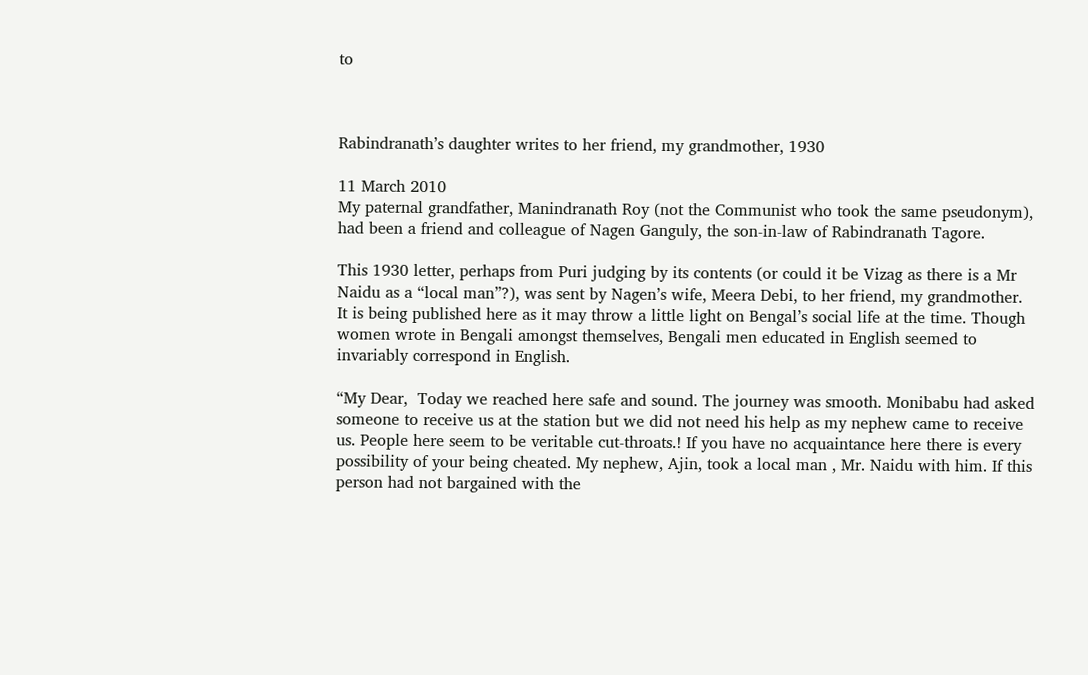to



Rabindranath’s daughter writes to her friend, my grandmother, 1930

11 March 2010
My paternal grandfather, Manindranath Roy (not the Communist who took the same pseudonym), had been a friend and colleague of Nagen Ganguly, the son-in-law of Rabindranath Tagore.

This 1930 letter, perhaps from Puri judging by its contents (or could it be Vizag as there is a Mr Naidu as a “local man”?), was sent by Nagen’s wife, Meera Debi, to her friend, my grandmother.  It is being published here as it may throw a little light on Bengal’s social life at the time. Though women wrote in Bengali amongst themselves, Bengali men educated in English seemed to invariably correspond in English.

“My Dear,  Today we reached here safe and sound. The journey was smooth. Monibabu had asked someone to receive us at the station but we did not need his help as my nephew came to receive us. People here seem to be veritable cut-throats.! If you have no acquaintance here there is every possibility of your being cheated. My nephew, Ajin, took a local man , Mr. Naidu with him. If this person had not bargained with the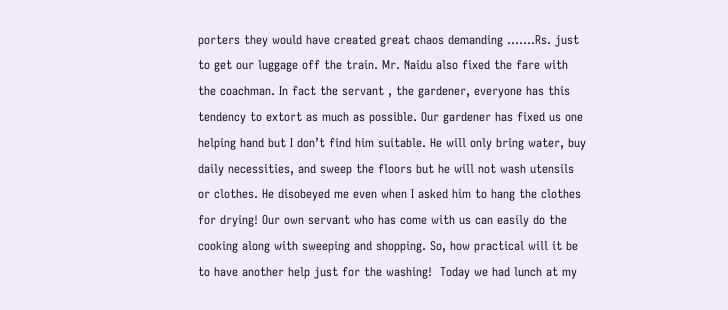porters they would have created great chaos demanding …….Rs. just to get our luggage off the train. Mr. Naidu also fixed the fare with the coachman. In fact the servant , the gardener, everyone has this tendency to extort as much as possible. Our gardener has fixed us one helping hand but I don’t find him suitable. He will only bring water, buy daily necessities, and sweep the floors but he will not wash utensils  or clothes. He disobeyed me even when I asked him to hang the clothes for drying! Our own servant who has come with us can easily do the cooking along with sweeping and shopping. So, how practical will it be to have another help just for the washing!  Today we had lunch at my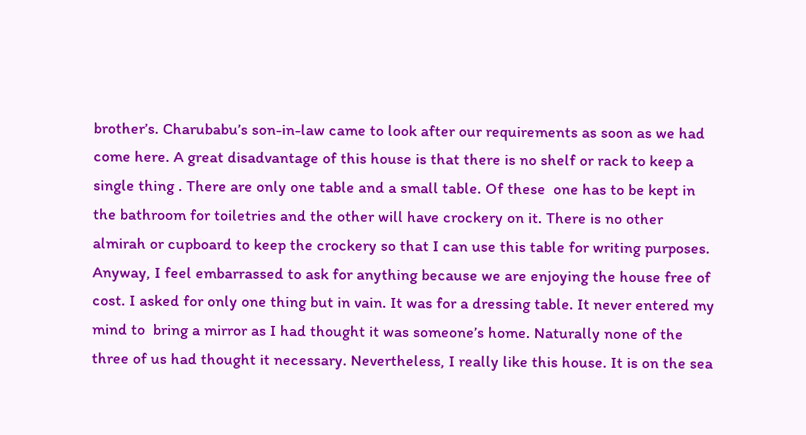brother’s. Charubabu’s son-in-law came to look after our requirements as soon as we had come here. A great disadvantage of this house is that there is no shelf or rack to keep a single thing . There are only one table and a small table. Of these  one has to be kept in the bathroom for toiletries and the other will have crockery on it. There is no other almirah or cupboard to keep the crockery so that I can use this table for writing purposes. Anyway, I feel embarrassed to ask for anything because we are enjoying the house free of cost. I asked for only one thing but in vain. It was for a dressing table. It never entered my mind to  bring a mirror as I had thought it was someone’s home. Naturally none of the three of us had thought it necessary. Nevertheless, I really like this house. It is on the sea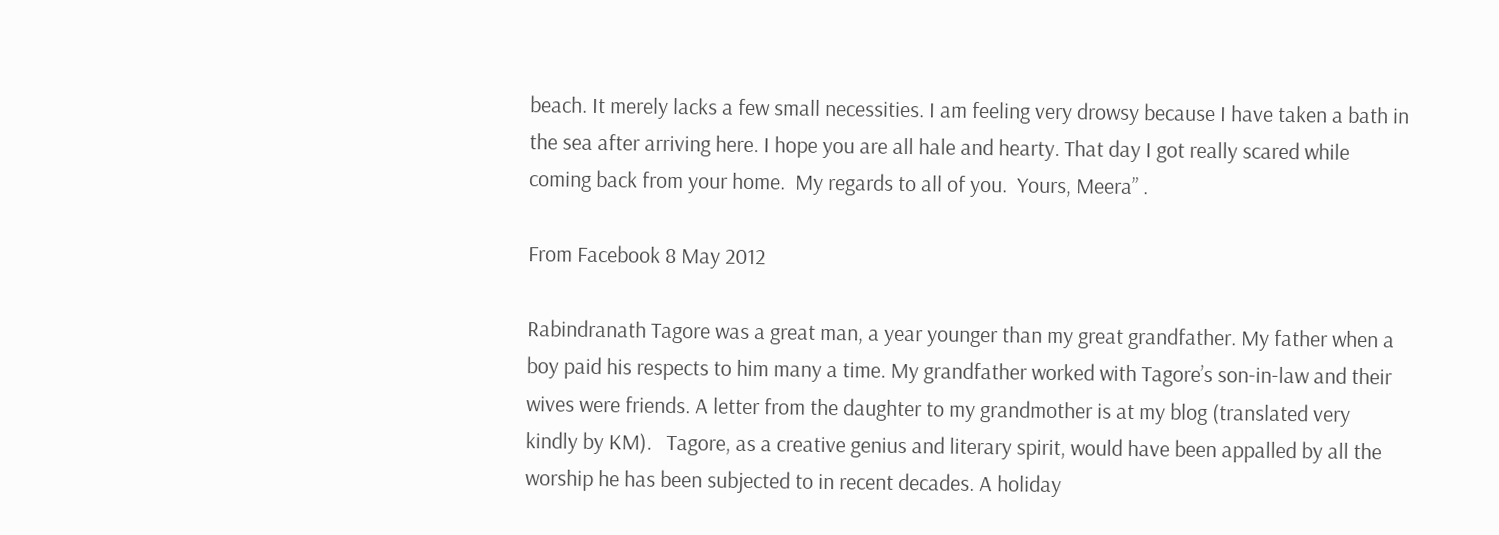beach. It merely lacks a few small necessities. I am feeling very drowsy because I have taken a bath in the sea after arriving here. I hope you are all hale and hearty. That day I got really scared while coming back from your home.  My regards to all of you.  Yours, Meera” .

From Facebook 8 May 2012

Rabindranath Tagore was a great man, a year younger than my great grandfather. My father when a boy paid his respects to him many a time. My grandfather worked with Tagore’s son-in-law and their wives were friends. A letter from the daughter to my grandmother is at my blog (translated very kindly by KM).   Tagore, as a creative genius and literary spirit, would have been appalled by all the worship he has been subjected to in recent decades. A holiday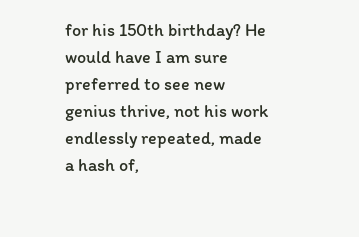for his 150th birthday? He would have I am sure preferred to see new genius thrive, not his work endlessly repeated, made a hash of,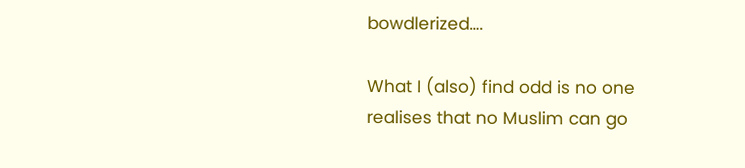bowdlerized….

What I (also) find odd is no one realises that no Muslim can go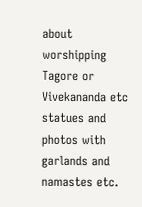about worshipping Tagore or Vivekananda etc statues and photos with garlands and namastes etc.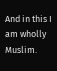And in this I am wholly Muslim.